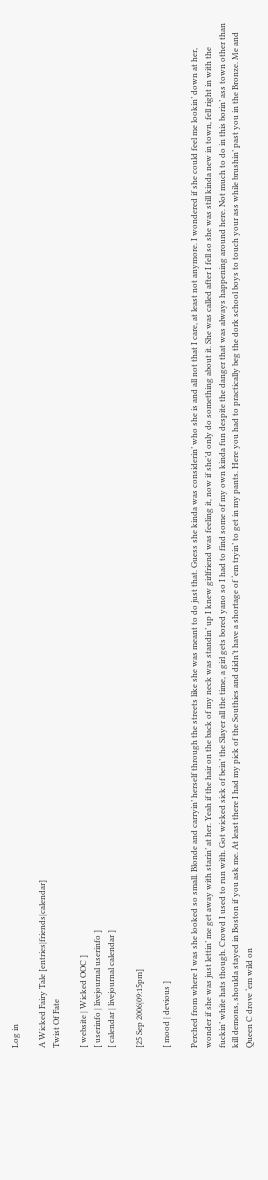Log in

A Wicked Fairy Tale [entries|friends|calendar]
Twist Of Fate

[ website | Wicked OOC ]
[ userinfo | livejournal userinfo ]
[ calendar | livejournal calendar ]

[25 Sep 2006|09:15pm]

[ mood | devious ]

Perched from where I was she looked so small. Blonde and carryin’ herself through the streets like she was meant to do just that. Guess she kinda was considerin’ who she is and all not that I care, at least not anymore. I wondered if she could feel me lookin’ down at her, wonder if she was just lettin’ me get away with starin’ at her. Yeah if the hair on the back of my neck was standin’ up I knew girlfriend was feeling it, now if she’d only do something about it. She was called after I fell so she was still kinda new in town, fell right in with the fuckin’ white hats though. Crowd I used to run with. Got wicked sick of bein’ the Slayer all the time, a girl gets bored yano so I had to find some of my own kinda fun despite the danger that was always happening around here. Not much to do in this borin’ ass town other than kill demons, shoulda stayed in Boston if you ask me. At least there I had my pick of the Southies and didn’t have a shortage of ‘em tryin’ to get in my pants. Here you had to practically beg the dork school boys to touch your ass while brushin’ past you in the Bronze. Me and Queen C drove ‘em wild on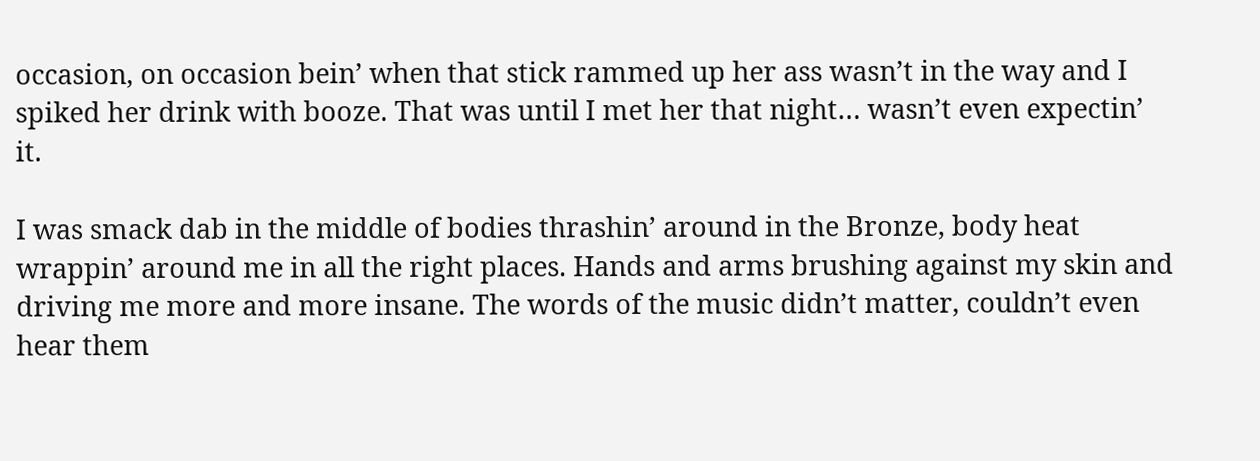occasion, on occasion bein’ when that stick rammed up her ass wasn’t in the way and I spiked her drink with booze. That was until I met her that night… wasn’t even expectin’ it.

I was smack dab in the middle of bodies thrashin’ around in the Bronze, body heat wrappin’ around me in all the right places. Hands and arms brushing against my skin and driving me more and more insane. The words of the music didn’t matter, couldn’t even hear them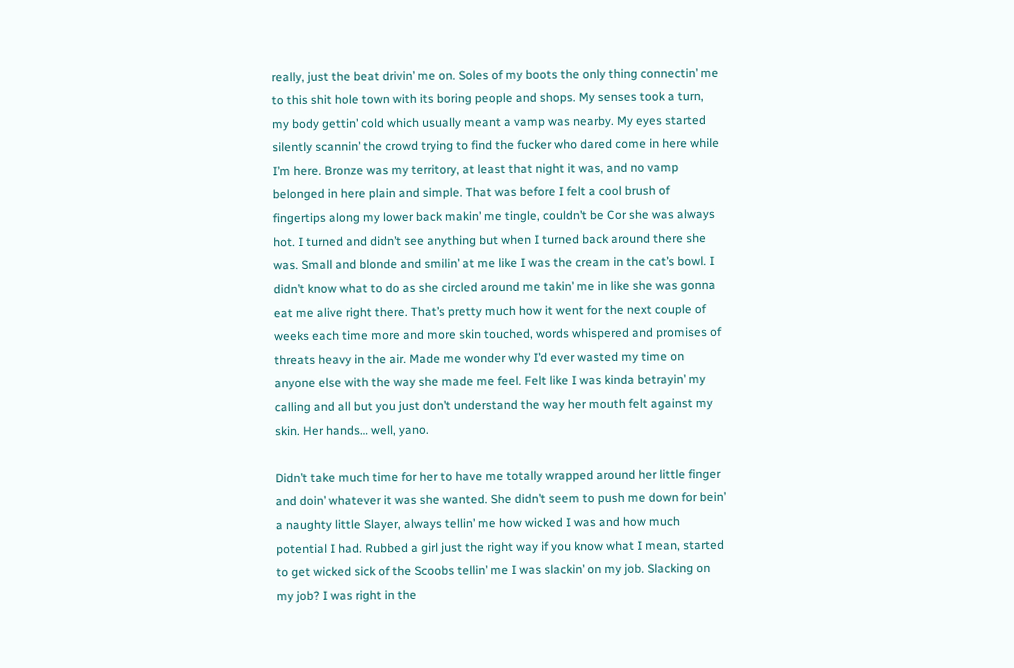really, just the beat drivin’ me on. Soles of my boots the only thing connectin’ me to this shit hole town with its boring people and shops. My senses took a turn, my body gettin’ cold which usually meant a vamp was nearby. My eyes started silently scannin’ the crowd trying to find the fucker who dared come in here while I’m here. Bronze was my territory, at least that night it was, and no vamp belonged in here plain and simple. That was before I felt a cool brush of fingertips along my lower back makin’ me tingle, couldn’t be Cor she was always hot. I turned and didn’t see anything but when I turned back around there she was. Small and blonde and smilin’ at me like I was the cream in the cat’s bowl. I didn’t know what to do as she circled around me takin’ me in like she was gonna eat me alive right there. That’s pretty much how it went for the next couple of weeks each time more and more skin touched, words whispered and promises of threats heavy in the air. Made me wonder why I’d ever wasted my time on anyone else with the way she made me feel. Felt like I was kinda betrayin’ my calling and all but you just don’t understand the way her mouth felt against my skin. Her hands… well, yano.

Didn’t take much time for her to have me totally wrapped around her little finger and doin’ whatever it was she wanted. She didn’t seem to push me down for bein’ a naughty little Slayer, always tellin’ me how wicked I was and how much potential I had. Rubbed a girl just the right way if you know what I mean, started to get wicked sick of the Scoobs tellin’ me I was slackin’ on my job. Slacking on my job? I was right in the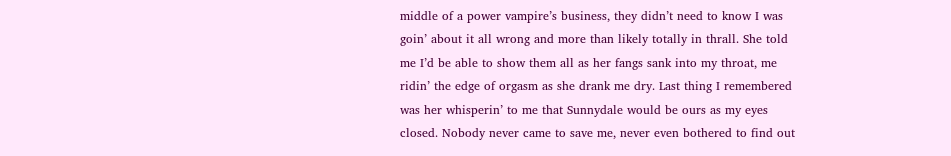middle of a power vampire’s business, they didn’t need to know I was goin’ about it all wrong and more than likely totally in thrall. She told me I’d be able to show them all as her fangs sank into my throat, me ridin’ the edge of orgasm as she drank me dry. Last thing I remembered was her whisperin’ to me that Sunnydale would be ours as my eyes closed. Nobody never came to save me, never even bothered to find out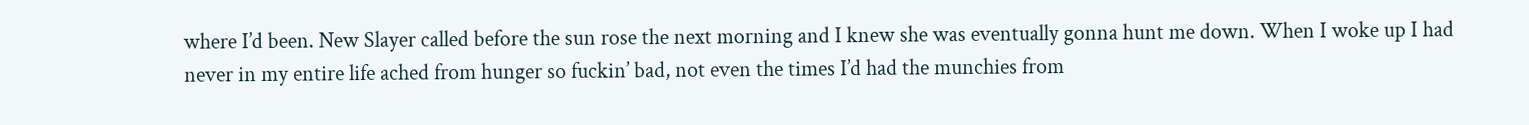where I’d been. New Slayer called before the sun rose the next morning and I knew she was eventually gonna hunt me down. When I woke up I had never in my entire life ached from hunger so fuckin’ bad, not even the times I’d had the munchies from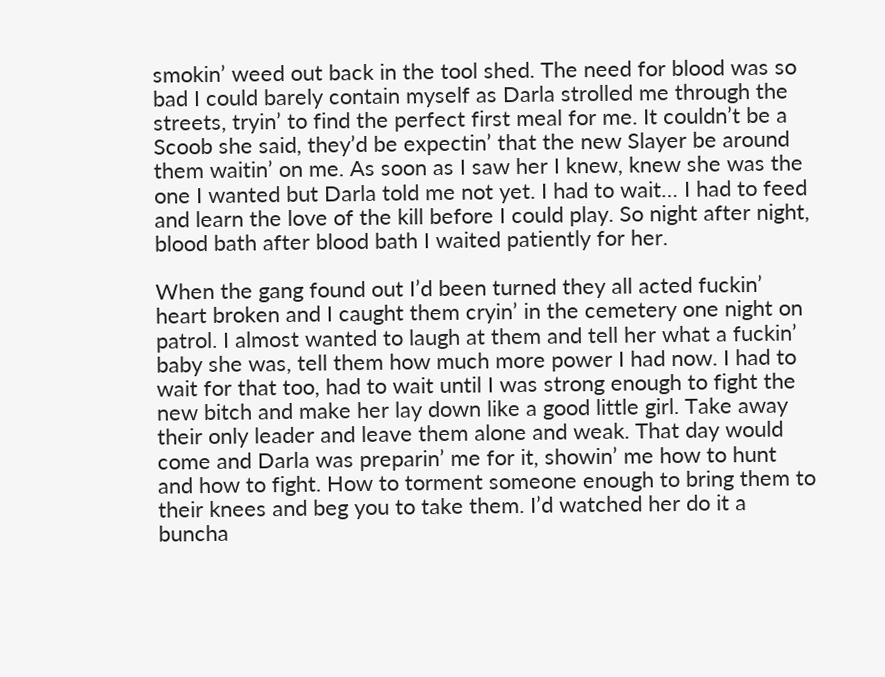smokin’ weed out back in the tool shed. The need for blood was so bad I could barely contain myself as Darla strolled me through the streets, tryin’ to find the perfect first meal for me. It couldn’t be a Scoob she said, they’d be expectin’ that the new Slayer be around them waitin’ on me. As soon as I saw her I knew, knew she was the one I wanted but Darla told me not yet. I had to wait… I had to feed and learn the love of the kill before I could play. So night after night, blood bath after blood bath I waited patiently for her.

When the gang found out I’d been turned they all acted fuckin’ heart broken and I caught them cryin’ in the cemetery one night on patrol. I almost wanted to laugh at them and tell her what a fuckin’ baby she was, tell them how much more power I had now. I had to wait for that too, had to wait until I was strong enough to fight the new bitch and make her lay down like a good little girl. Take away their only leader and leave them alone and weak. That day would come and Darla was preparin’ me for it, showin’ me how to hunt and how to fight. How to torment someone enough to bring them to their knees and beg you to take them. I’d watched her do it a buncha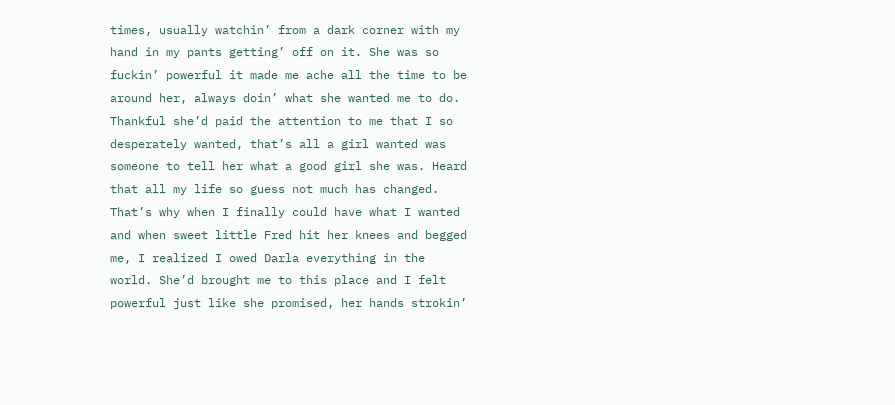times, usually watchin’ from a dark corner with my hand in my pants getting’ off on it. She was so fuckin’ powerful it made me ache all the time to be around her, always doin’ what she wanted me to do. Thankful she’d paid the attention to me that I so desperately wanted, that’s all a girl wanted was someone to tell her what a good girl she was. Heard that all my life so guess not much has changed. That’s why when I finally could have what I wanted and when sweet little Fred hit her knees and begged me, I realized I owed Darla everything in the world. She’d brought me to this place and I felt powerful just like she promised, her hands strokin’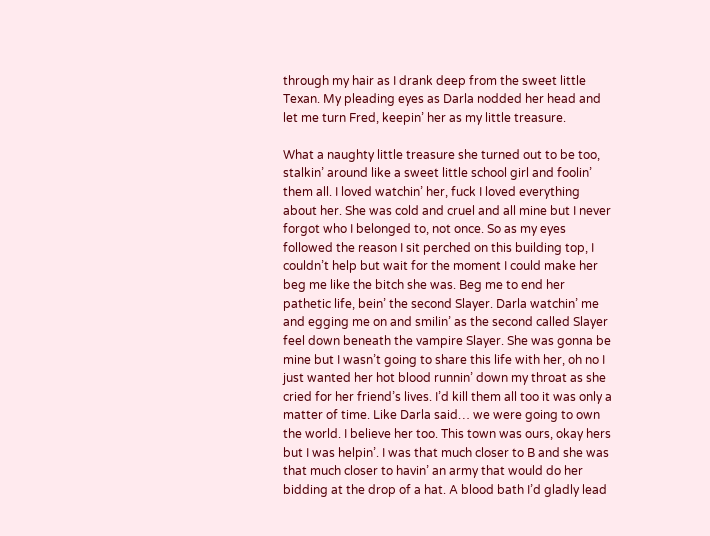through my hair as I drank deep from the sweet little Texan. My pleading eyes as Darla nodded her head and let me turn Fred, keepin’ her as my little treasure.

What a naughty little treasure she turned out to be too, stalkin’ around like a sweet little school girl and foolin’ them all. I loved watchin’ her, fuck I loved everything about her. She was cold and cruel and all mine but I never forgot who I belonged to, not once. So as my eyes followed the reason I sit perched on this building top, I couldn’t help but wait for the moment I could make her beg me like the bitch she was. Beg me to end her pathetic life, bein’ the second Slayer. Darla watchin’ me and egging me on and smilin’ as the second called Slayer feel down beneath the vampire Slayer. She was gonna be mine but I wasn’t going to share this life with her, oh no I just wanted her hot blood runnin’ down my throat as she cried for her friend’s lives. I’d kill them all too it was only a matter of time. Like Darla said… we were going to own the world. I believe her too. This town was ours, okay hers but I was helpin’. I was that much closer to B and she was that much closer to havin’ an army that would do her bidding at the drop of a hat. A blood bath I’d gladly lead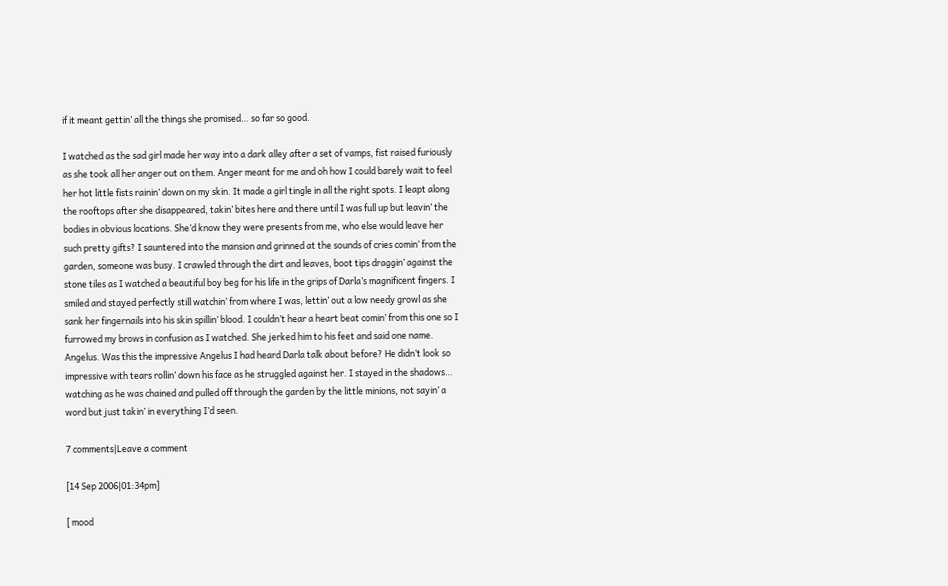if it meant gettin’ all the things she promised… so far so good.

I watched as the sad girl made her way into a dark alley after a set of vamps, fist raised furiously as she took all her anger out on them. Anger meant for me and oh how I could barely wait to feel her hot little fists rainin’ down on my skin. It made a girl tingle in all the right spots. I leapt along the rooftops after she disappeared, takin’ bites here and there until I was full up but leavin’ the bodies in obvious locations. She’d know they were presents from me, who else would leave her such pretty gifts? I sauntered into the mansion and grinned at the sounds of cries comin’ from the garden, someone was busy. I crawled through the dirt and leaves, boot tips draggin’ against the stone tiles as I watched a beautiful boy beg for his life in the grips of Darla’s magnificent fingers. I smiled and stayed perfectly still watchin’ from where I was, lettin’ out a low needy growl as she sank her fingernails into his skin spillin’ blood. I couldn’t hear a heart beat comin’ from this one so I furrowed my brows in confusion as I watched. She jerked him to his feet and said one name. Angelus. Was this the impressive Angelus I had heard Darla talk about before? He didn’t look so impressive with tears rollin’ down his face as he struggled against her. I stayed in the shadows… watching as he was chained and pulled off through the garden by the little minions, not sayin’ a word but just takin’ in everything I’d seen.

7 comments|Leave a comment

[14 Sep 2006|01:34pm]

[ mood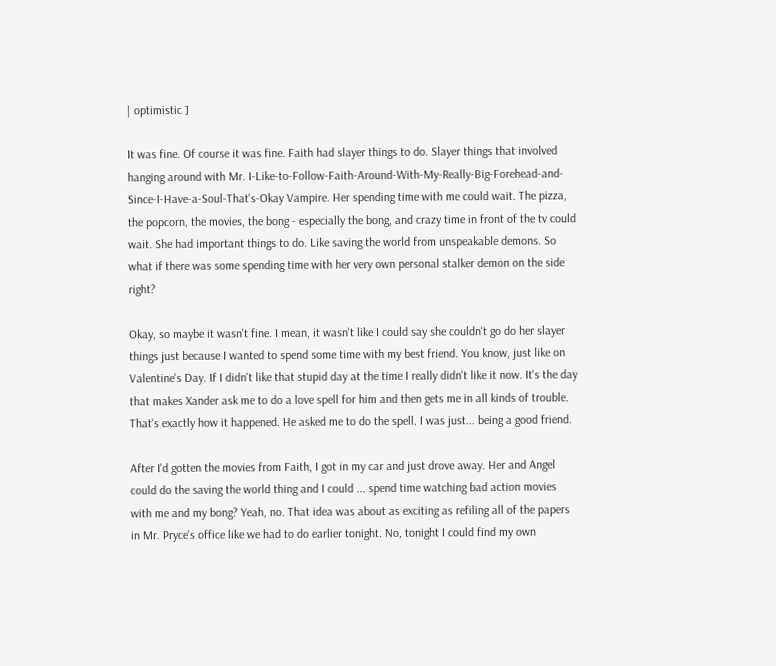| optimistic ]

It was fine. Of course it was fine. Faith had slayer things to do. Slayer things that involved hanging around with Mr. I-Like-to-Follow-Faith-Around-With-My-Really-Big-Forehead-and-Since-I-Have-a-Soul-That's-Okay Vampire. Her spending time with me could wait. The pizza, the popcorn, the movies, the bong - especially the bong, and crazy time in front of the tv could wait. She had important things to do. Like saving the world from unspeakable demons. So what if there was some spending time with her very own personal stalker demon on the side right?

Okay, so maybe it wasn't fine. I mean, it wasn't like I could say she couldn't go do her slayer things just because I wanted to spend some time with my best friend. You know, just like on Valentine's Day. If I didn't like that stupid day at the time I really didn't like it now. It's the day that makes Xander ask me to do a love spell for him and then gets me in all kinds of trouble. That's exactly how it happened. He asked me to do the spell. I was just... being a good friend.

After I'd gotten the movies from Faith, I got in my car and just drove away. Her and Angel could do the saving the world thing and I could ... spend time watching bad action movies with me and my bong? Yeah, no. That idea was about as exciting as refiling all of the papers in Mr. Pryce's office like we had to do earlier tonight. No, tonight I could find my own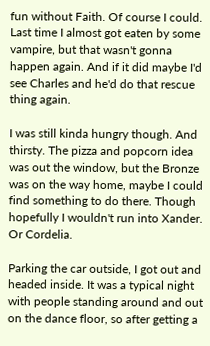fun without Faith. Of course I could. Last time I almost got eaten by some vampire, but that wasn't gonna happen again. And if it did maybe I'd see Charles and he'd do that rescue thing again.

I was still kinda hungry though. And thirsty. The pizza and popcorn idea was out the window, but the Bronze was on the way home, maybe I could find something to do there. Though hopefully I wouldn't run into Xander. Or Cordelia.

Parking the car outside, I got out and headed inside. It was a typical night with people standing around and out on the dance floor, so after getting a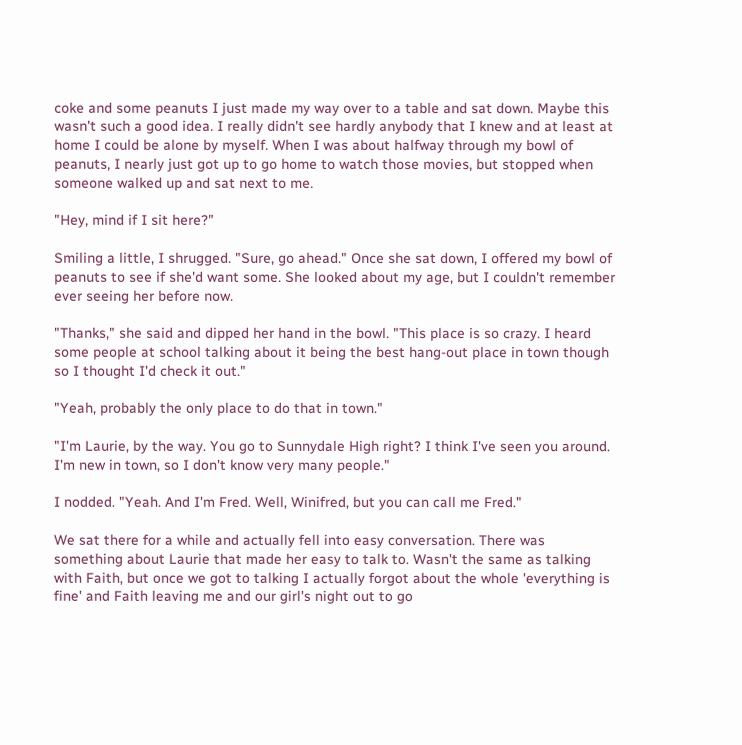coke and some peanuts I just made my way over to a table and sat down. Maybe this wasn't such a good idea. I really didn't see hardly anybody that I knew and at least at home I could be alone by myself. When I was about halfway through my bowl of peanuts, I nearly just got up to go home to watch those movies, but stopped when someone walked up and sat next to me.

"Hey, mind if I sit here?"

Smiling a little, I shrugged. "Sure, go ahead." Once she sat down, I offered my bowl of peanuts to see if she'd want some. She looked about my age, but I couldn't remember ever seeing her before now.

"Thanks," she said and dipped her hand in the bowl. "This place is so crazy. I heard some people at school talking about it being the best hang-out place in town though so I thought I'd check it out."

"Yeah, probably the only place to do that in town."

"I'm Laurie, by the way. You go to Sunnydale High right? I think I've seen you around. I'm new in town, so I don't know very many people."

I nodded. "Yeah. And I'm Fred. Well, Winifred, but you can call me Fred."

We sat there for a while and actually fell into easy conversation. There was something about Laurie that made her easy to talk to. Wasn't the same as talking with Faith, but once we got to talking I actually forgot about the whole 'everything is fine' and Faith leaving me and our girl's night out to go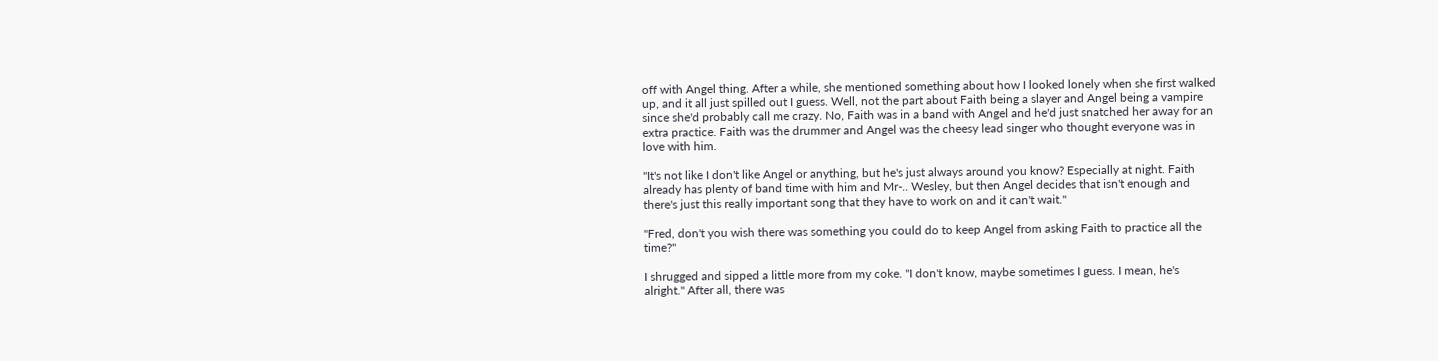off with Angel thing. After a while, she mentioned something about how I looked lonely when she first walked up, and it all just spilled out I guess. Well, not the part about Faith being a slayer and Angel being a vampire since she'd probably call me crazy. No, Faith was in a band with Angel and he'd just snatched her away for an extra practice. Faith was the drummer and Angel was the cheesy lead singer who thought everyone was in love with him.

"It's not like I don't like Angel or anything, but he's just always around you know? Especially at night. Faith already has plenty of band time with him and Mr-.. Wesley, but then Angel decides that isn't enough and there's just this really important song that they have to work on and it can't wait."

"Fred, don't you wish there was something you could do to keep Angel from asking Faith to practice all the time?"

I shrugged and sipped a little more from my coke. "I don't know, maybe sometimes I guess. I mean, he's alright." After all, there was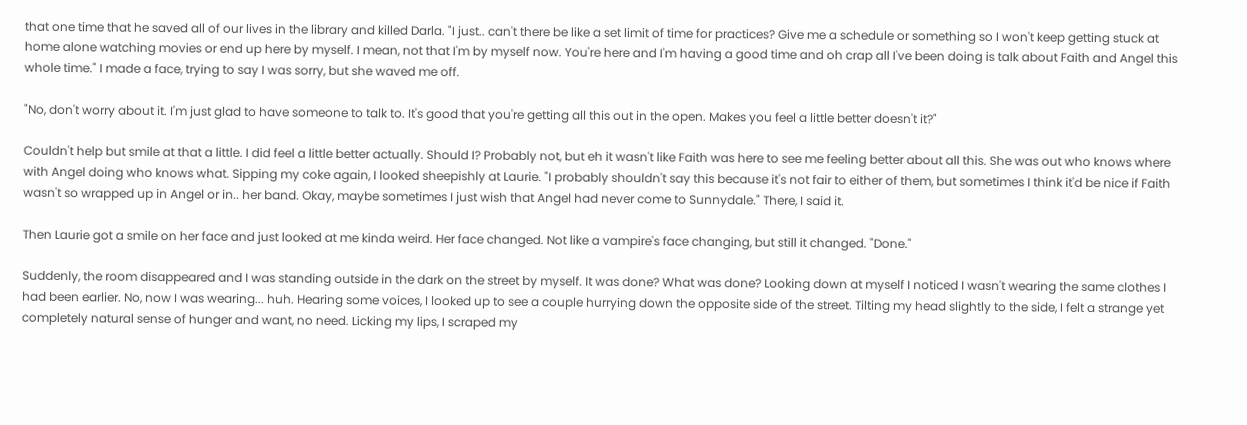that one time that he saved all of our lives in the library and killed Darla. "I just.. can't there be like a set limit of time for practices? Give me a schedule or something so I won't keep getting stuck at home alone watching movies or end up here by myself. I mean, not that I'm by myself now. You're here and I'm having a good time and oh crap all I've been doing is talk about Faith and Angel this whole time." I made a face, trying to say I was sorry, but she waved me off.

"No, don't worry about it. I'm just glad to have someone to talk to. It's good that you're getting all this out in the open. Makes you feel a little better doesn't it?"

Couldn't help but smile at that a little. I did feel a little better actually. Should I? Probably not, but eh it wasn't like Faith was here to see me feeling better about all this. She was out who knows where with Angel doing who knows what. Sipping my coke again, I looked sheepishly at Laurie. "I probably shouldn't say this because it's not fair to either of them, but sometimes I think it'd be nice if Faith wasn't so wrapped up in Angel or in.. her band. Okay, maybe sometimes I just wish that Angel had never come to Sunnydale." There, I said it.

Then Laurie got a smile on her face and just looked at me kinda weird. Her face changed. Not like a vampire's face changing, but still it changed. "Done."

Suddenly, the room disappeared and I was standing outside in the dark on the street by myself. It was done? What was done? Looking down at myself I noticed I wasn't wearing the same clothes I had been earlier. No, now I was wearing... huh. Hearing some voices, I looked up to see a couple hurrying down the opposite side of the street. Tilting my head slightly to the side, I felt a strange yet completely natural sense of hunger and want, no need. Licking my lips, I scraped my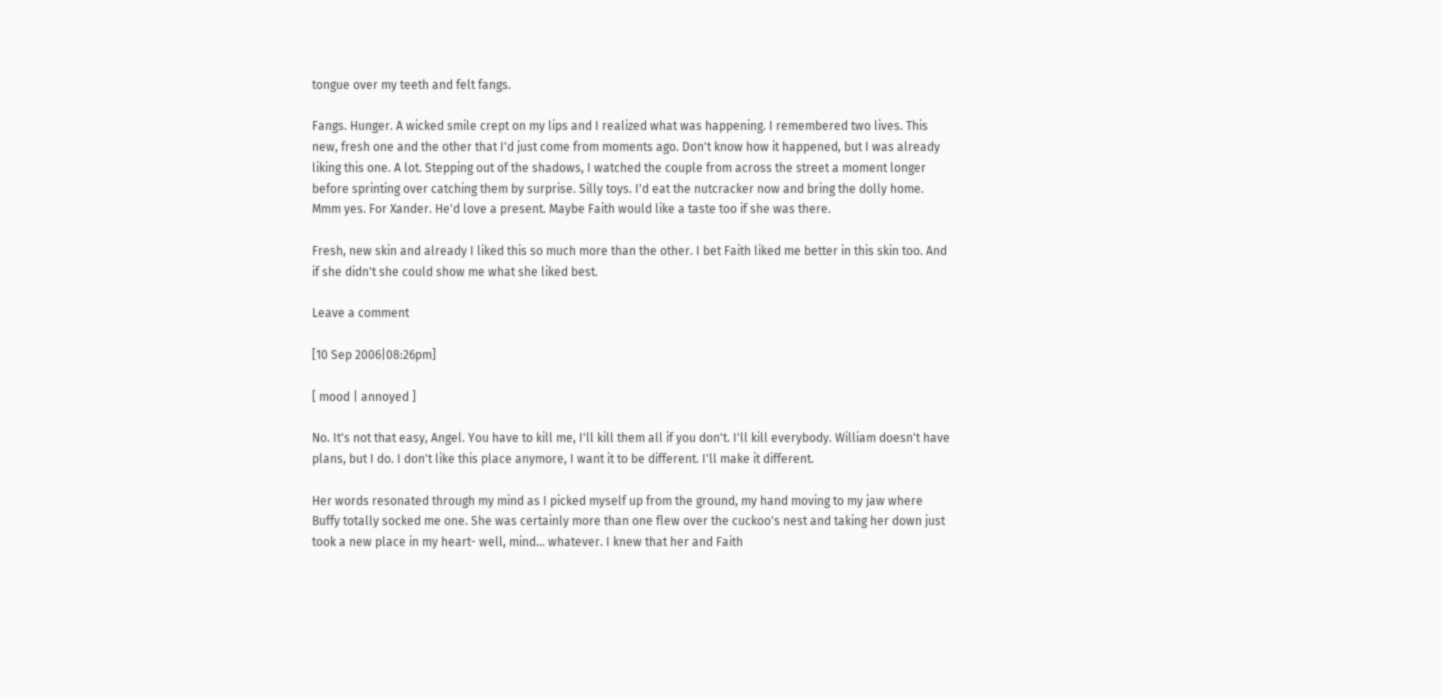tongue over my teeth and felt fangs.

Fangs. Hunger. A wicked smile crept on my lips and I realized what was happening. I remembered two lives. This new, fresh one and the other that I'd just come from moments ago. Don't know how it happened, but I was already liking this one. A lot. Stepping out of the shadows, I watched the couple from across the street a moment longer before sprinting over catching them by surprise. Silly toys. I'd eat the nutcracker now and bring the dolly home. Mmm yes. For Xander. He'd love a present. Maybe Faith would like a taste too if she was there.

Fresh, new skin and already I liked this so much more than the other. I bet Faith liked me better in this skin too. And if she didn't she could show me what she liked best.

Leave a comment

[10 Sep 2006|08:26pm]

[ mood | annoyed ]

No. It's not that easy, Angel. You have to kill me, I'll kill them all if you don't. I'll kill everybody. William doesn't have plans, but I do. I don't like this place anymore, I want it to be different. I'll make it different.

Her words resonated through my mind as I picked myself up from the ground, my hand moving to my jaw where Buffy totally socked me one. She was certainly more than one flew over the cuckoo's nest and taking her down just took a new place in my heart- well, mind... whatever. I knew that her and Faith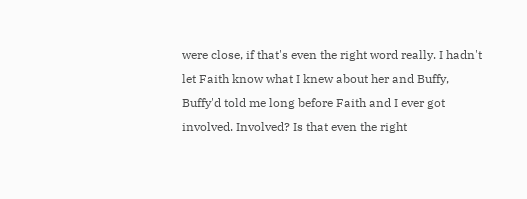were close, if that's even the right word really. I hadn't let Faith know what I knew about her and Buffy, Buffy'd told me long before Faith and I ever got involved. Involved? Is that even the right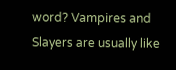word? Vampires and Slayers are usually like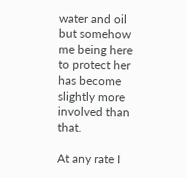water and oil but somehow me being here to protect her has become slightly more involved than that.

At any rate I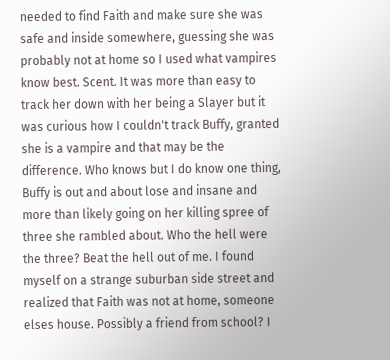needed to find Faith and make sure she was safe and inside somewhere, guessing she was probably not at home so I used what vampires know best. Scent. It was more than easy to track her down with her being a Slayer but it was curious how I couldn't track Buffy, granted she is a vampire and that may be the difference. Who knows but I do know one thing, Buffy is out and about lose and insane and more than likely going on her killing spree of three she rambled about. Who the hell were the three? Beat the hell out of me. I found myself on a strange suburban side street and realized that Faith was not at home, someone elses house. Possibly a friend from school? I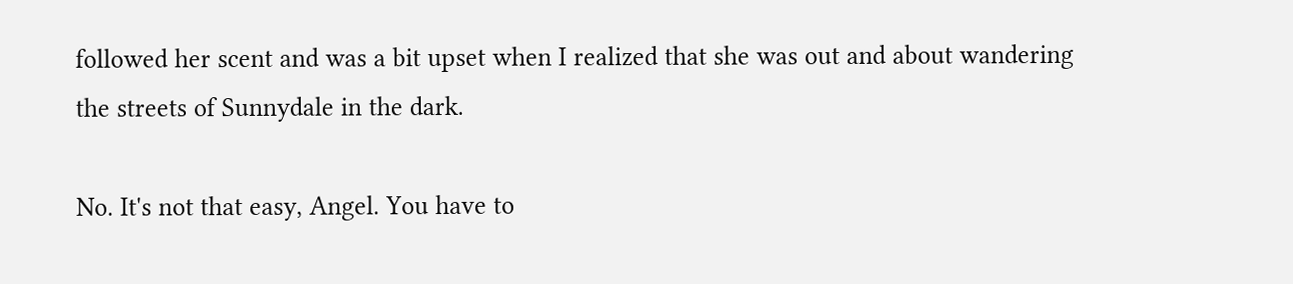followed her scent and was a bit upset when I realized that she was out and about wandering the streets of Sunnydale in the dark.

No. It's not that easy, Angel. You have to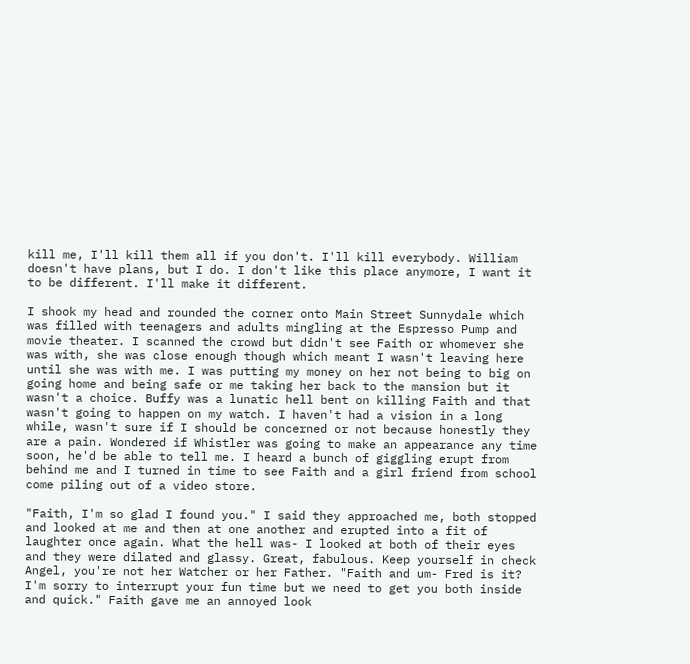kill me, I'll kill them all if you don't. I'll kill everybody. William doesn't have plans, but I do. I don't like this place anymore, I want it to be different. I'll make it different.

I shook my head and rounded the corner onto Main Street Sunnydale which was filled with teenagers and adults mingling at the Espresso Pump and movie theater. I scanned the crowd but didn't see Faith or whomever she was with, she was close enough though which meant I wasn't leaving here until she was with me. I was putting my money on her not being to big on going home and being safe or me taking her back to the mansion but it wasn't a choice. Buffy was a lunatic hell bent on killing Faith and that wasn't going to happen on my watch. I haven't had a vision in a long while, wasn't sure if I should be concerned or not because honestly they are a pain. Wondered if Whistler was going to make an appearance any time soon, he'd be able to tell me. I heard a bunch of giggling erupt from behind me and I turned in time to see Faith and a girl friend from school come piling out of a video store.

"Faith, I'm so glad I found you." I said they approached me, both stopped and looked at me and then at one another and erupted into a fit of laughter once again. What the hell was- I looked at both of their eyes and they were dilated and glassy. Great, fabulous. Keep yourself in check Angel, you're not her Watcher or her Father. "Faith and um- Fred is it? I'm sorry to interrupt your fun time but we need to get you both inside and quick." Faith gave me an annoyed look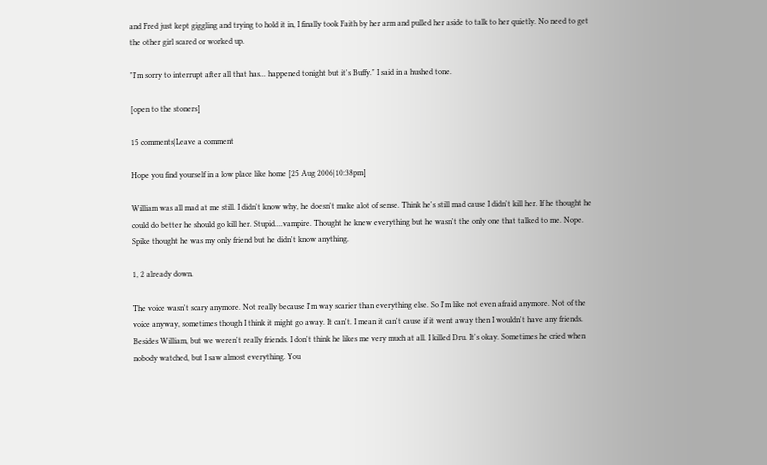and Fred just kept giggling and trying to hold it in, I finally took Faith by her arm and pulled her aside to talk to her quietly. No need to get the other girl scared or worked up.

"I'm sorry to interrupt after all that has... happened tonight but it's Buffy." I said in a hushed tone.

[open to the stoners]

15 comments|Leave a comment

Hope you find yourself in a low place like home [25 Aug 2006|10:38pm]

William was all mad at me still. I didn't know why, he doesn't make alot of sense. Think he's still mad cause I didn't kill her. If he thought he could do better he should go kill her. Stupid....vampire. Thought he knew everything but he wasn't the only one that talked to me. Nope. Spike thought he was my only friend but he didn't know anything.

1, 2 already down.

The voice wasn't scary anymore. Not really because I'm way scarier than everything else. So I'm like not even afraid anymore. Not of the voice anyway, sometimes though I think it might go away. It can't. I mean it can't cause if it went away then I wouldn't have any friends. Besides William, but we weren't really friends. I don't think he likes me very much at all. I killed Dru. It's okay. Sometimes he cried when nobody watched, but I saw almost everything. You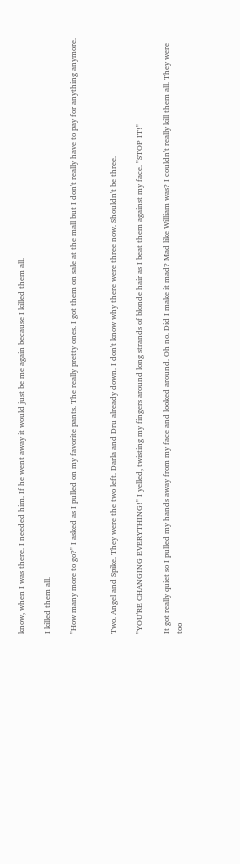know, when I was there. I needed him. If he went away it would just be me again because I killed them all.

I killed them all.

"How many more to go?" I asked as I pulled on my favorite pants. The really pretty ones. I got them on sale at the mall but I don't really have to pay for anything anymore.


Two. Angel and Spike. They were the two left. Darla and Dru already down. I don't know why there were three now. Shouldn't be three.

"YOU'RE CHANGING EVERYTHING!" I yelled, twisting my fingers around long strands of blonde hair as I beat them against my face. "STOP IT!"

It got really quiet so I pulled my hands away from my face and looked around. Oh no. Did I make it mad? Mad like William was? I couldn't really kill them all. They were too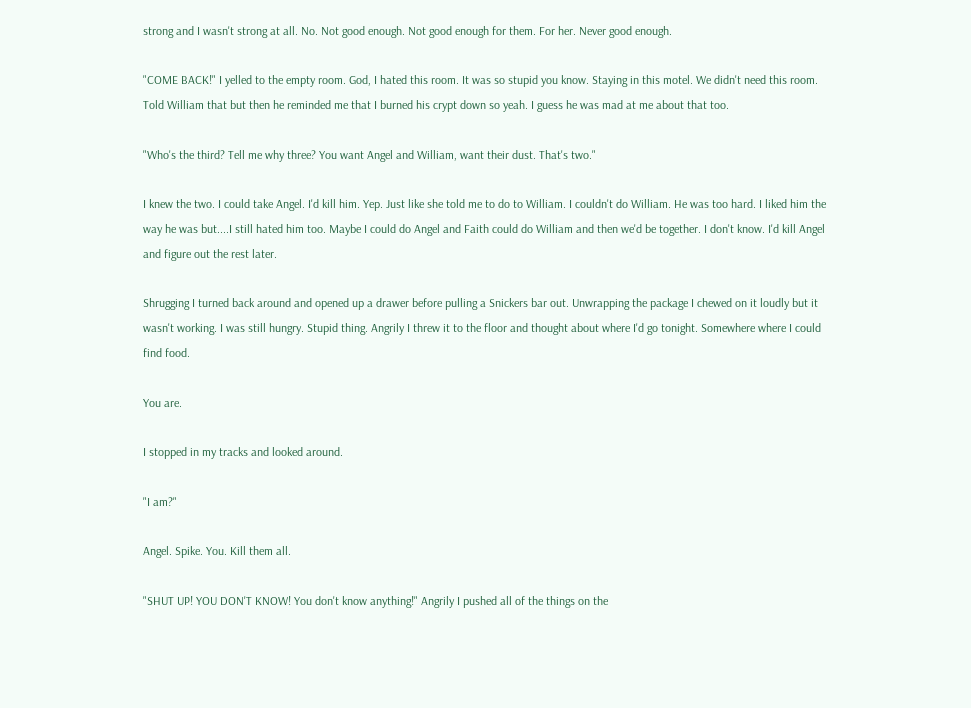strong and I wasn't strong at all. No. Not good enough. Not good enough for them. For her. Never good enough.

"COME BACK!" I yelled to the empty room. God, I hated this room. It was so stupid you know. Staying in this motel. We didn't need this room. Told William that but then he reminded me that I burned his crypt down so yeah. I guess he was mad at me about that too.

"Who's the third? Tell me why three? You want Angel and William, want their dust. That's two."

I knew the two. I could take Angel. I'd kill him. Yep. Just like she told me to do to William. I couldn't do William. He was too hard. I liked him the way he was but....I still hated him too. Maybe I could do Angel and Faith could do William and then we'd be together. I don't know. I'd kill Angel and figure out the rest later.

Shrugging I turned back around and opened up a drawer before pulling a Snickers bar out. Unwrapping the package I chewed on it loudly but it wasn't working. I was still hungry. Stupid thing. Angrily I threw it to the floor and thought about where I'd go tonight. Somewhere where I could find food.

You are.

I stopped in my tracks and looked around.

"I am?"

Angel. Spike. You. Kill them all.

"SHUT UP! YOU DON'T KNOW! You don't know anything!" Angrily I pushed all of the things on the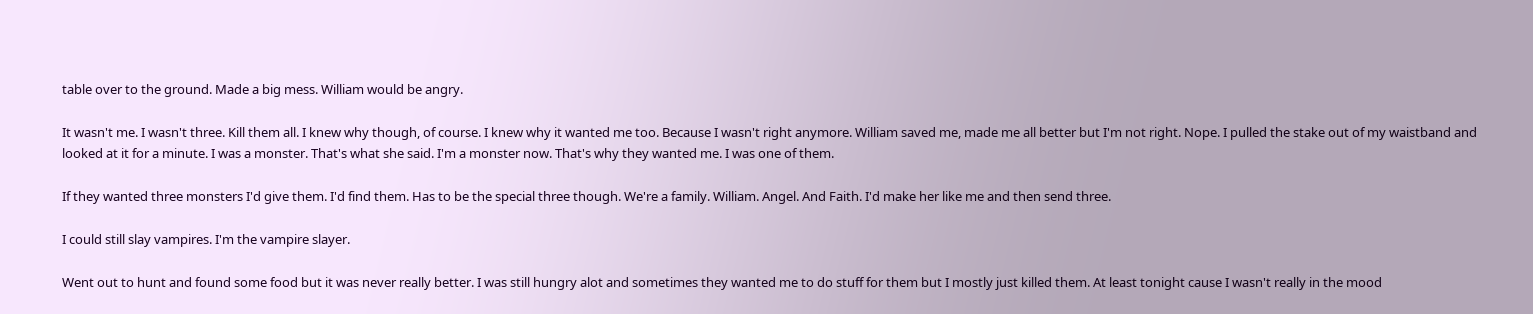table over to the ground. Made a big mess. William would be angry.

It wasn't me. I wasn't three. Kill them all. I knew why though, of course. I knew why it wanted me too. Because I wasn't right anymore. William saved me, made me all better but I'm not right. Nope. I pulled the stake out of my waistband and looked at it for a minute. I was a monster. That's what she said. I'm a monster now. That's why they wanted me. I was one of them.

If they wanted three monsters I'd give them. I'd find them. Has to be the special three though. We're a family. William. Angel. And Faith. I'd make her like me and then send three.

I could still slay vampires. I'm the vampire slayer.

Went out to hunt and found some food but it was never really better. I was still hungry alot and sometimes they wanted me to do stuff for them but I mostly just killed them. At least tonight cause I wasn't really in the mood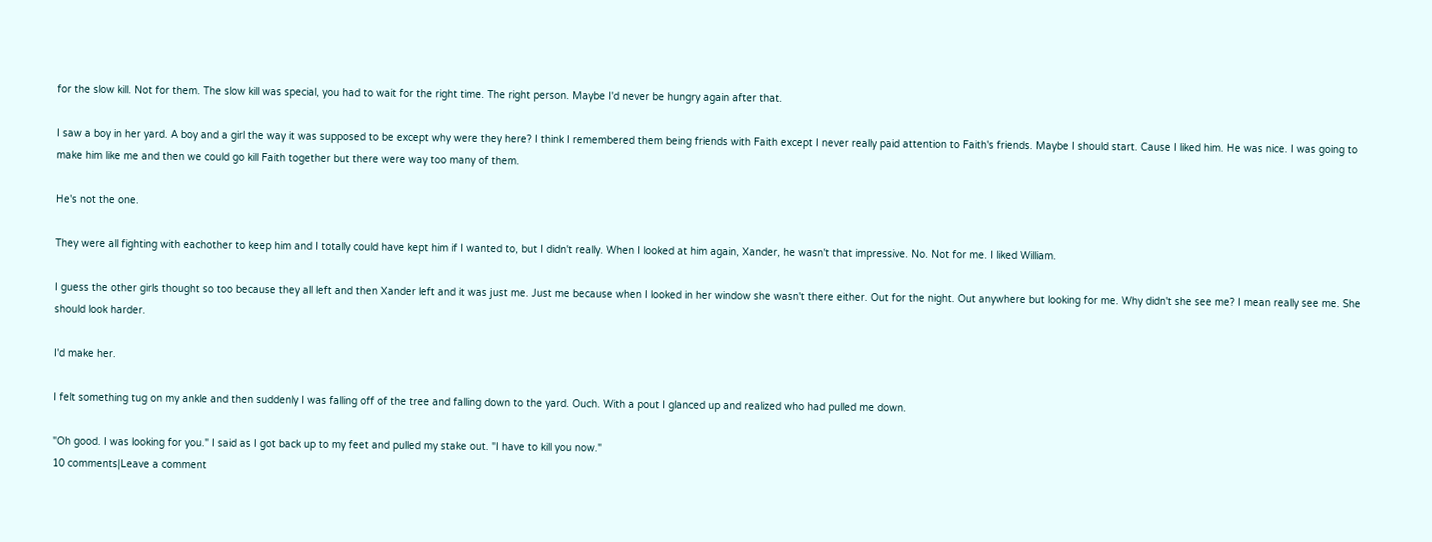for the slow kill. Not for them. The slow kill was special, you had to wait for the right time. The right person. Maybe I'd never be hungry again after that.

I saw a boy in her yard. A boy and a girl the way it was supposed to be except why were they here? I think I remembered them being friends with Faith except I never really paid attention to Faith's friends. Maybe I should start. Cause I liked him. He was nice. I was going to make him like me and then we could go kill Faith together but there were way too many of them.

He's not the one.

They were all fighting with eachother to keep him and I totally could have kept him if I wanted to, but I didn't really. When I looked at him again, Xander, he wasn't that impressive. No. Not for me. I liked William.

I guess the other girls thought so too because they all left and then Xander left and it was just me. Just me because when I looked in her window she wasn't there either. Out for the night. Out anywhere but looking for me. Why didn't she see me? I mean really see me. She should look harder.

I'd make her.

I felt something tug on my ankle and then suddenly I was falling off of the tree and falling down to the yard. Ouch. With a pout I glanced up and realized who had pulled me down.

"Oh good. I was looking for you." I said as I got back up to my feet and pulled my stake out. "I have to kill you now."
10 comments|Leave a comment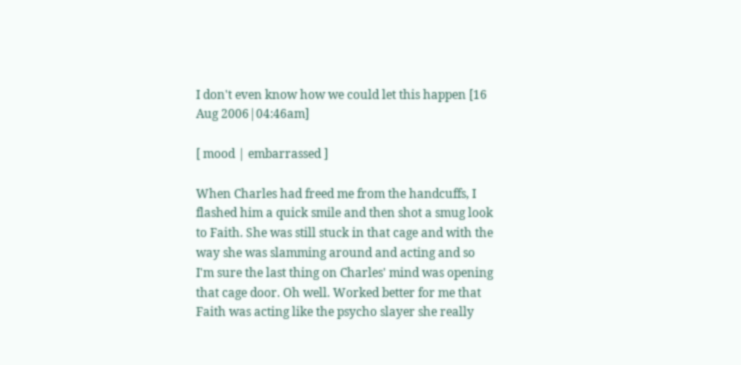I don't even know how we could let this happen [16 Aug 2006|04:46am]

[ mood | embarrassed ]

When Charles had freed me from the handcuffs, I flashed him a quick smile and then shot a smug look to Faith. She was still stuck in that cage and with the way she was slamming around and acting and so I'm sure the last thing on Charles' mind was opening that cage door. Oh well. Worked better for me that Faith was acting like the psycho slayer she really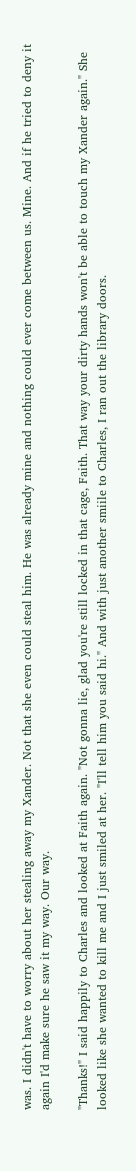was. I didn't have to worry about her stealing away my Xander. Not that she even could steal him. He was already mine and nothing could ever come between us. Mine. And if he tried to deny it again I'd make sure he saw it my way. Our way.

"Thanks!" I said happily to Charles and looked at Faith again. "Not gonna lie, glad you're still locked in that cage, Faith. That way your dirty hands won't be able to touch my Xander again." She looked like she wanted to kill me and I just smiled at her. "I'll tell him you said hi." And with just another smiile to Charles, I ran out the library doors.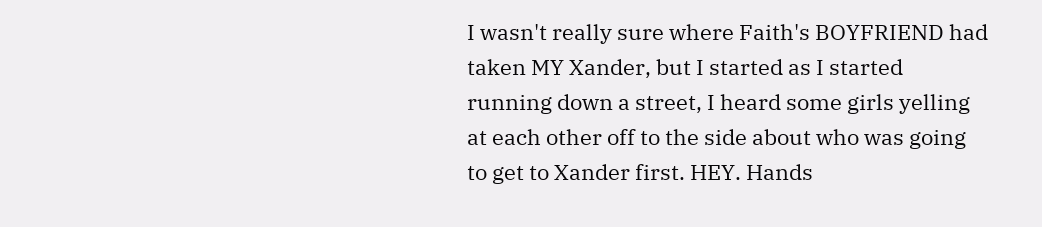I wasn't really sure where Faith's BOYFRIEND had taken MY Xander, but I started as I started running down a street, I heard some girls yelling at each other off to the side about who was going to get to Xander first. HEY. Hands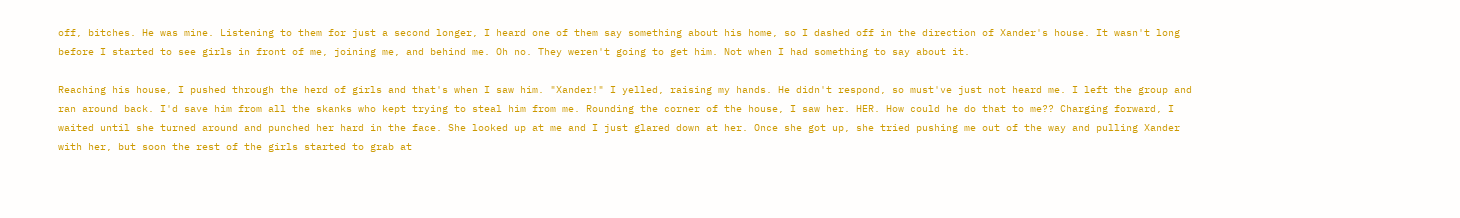off, bitches. He was mine. Listening to them for just a second longer, I heard one of them say something about his home, so I dashed off in the direction of Xander's house. It wasn't long before I started to see girls in front of me, joining me, and behind me. Oh no. They weren't going to get him. Not when I had something to say about it.

Reaching his house, I pushed through the herd of girls and that's when I saw him. "Xander!" I yelled, raising my hands. He didn't respond, so must've just not heard me. I left the group and ran around back. I'd save him from all the skanks who kept trying to steal him from me. Rounding the corner of the house, I saw her. HER. How could he do that to me?? Charging forward, I waited until she turned around and punched her hard in the face. She looked up at me and I just glared down at her. Once she got up, she tried pushing me out of the way and pulling Xander with her, but soon the rest of the girls started to grab at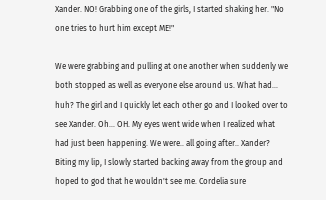Xander. NO! Grabbing one of the girls, I started shaking her. "No one tries to hurt him except ME!"

We were grabbing and pulling at one another when suddenly we both stopped as well as everyone else around us. What had... huh? The girl and I quickly let each other go and I looked over to see Xander. Oh... OH. My eyes went wide when I realized what had just been happening. We were.. all going after.. Xander? Biting my lip, I slowly started backing away from the group and hoped to god that he wouldn't see me. Cordelia sure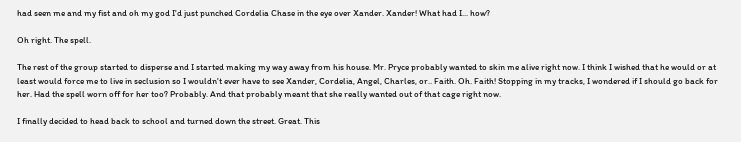had seen me and my fist and oh my god I'd just punched Cordelia Chase in the eye over Xander. Xander! What had I... how?

Oh right. The spell.

The rest of the group started to disperse and I started making my way away from his house. Mr. Pryce probably wanted to skin me alive right now. I think I wished that he would or at least would force me to live in seclusion so I wouldn't ever have to see Xander, Cordelia, Angel, Charles, or.. Faith. Oh. Faith! Stopping in my tracks, I wondered if I should go back for her. Had the spell worn off for her too? Probably. And that probably meant that she really wanted out of that cage right now.

I finally decided to head back to school and turned down the street. Great. This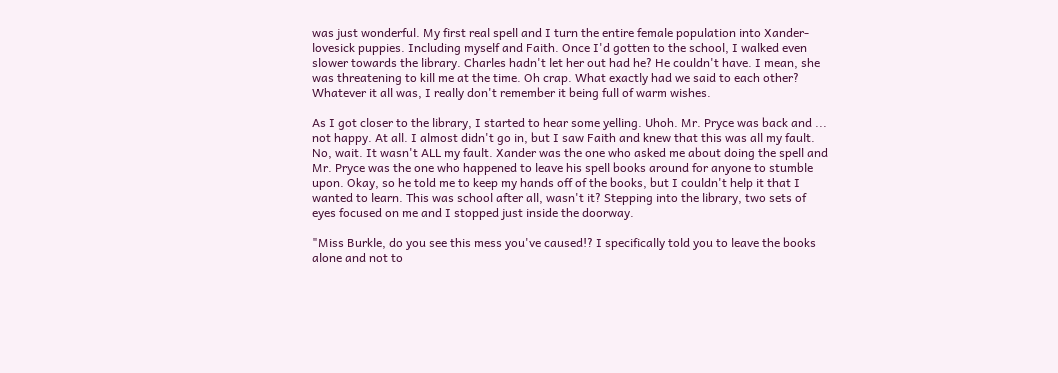was just wonderful. My first real spell and I turn the entire female population into Xander-lovesick puppies. Including myself and Faith. Once I'd gotten to the school, I walked even slower towards the library. Charles hadn't let her out had he? He couldn't have. I mean, she was threatening to kill me at the time. Oh crap. What exactly had we said to each other? Whatever it all was, I really don't remember it being full of warm wishes.

As I got closer to the library, I started to hear some yelling. Uhoh. Mr. Pryce was back and ... not happy. At all. I almost didn't go in, but I saw Faith and knew that this was all my fault. No, wait. It wasn't ALL my fault. Xander was the one who asked me about doing the spell and Mr. Pryce was the one who happened to leave his spell books around for anyone to stumble upon. Okay, so he told me to keep my hands off of the books, but I couldn't help it that I wanted to learn. This was school after all, wasn't it? Stepping into the library, two sets of eyes focused on me and I stopped just inside the doorway.

"Miss Burkle, do you see this mess you've caused!? I specifically told you to leave the books alone and not to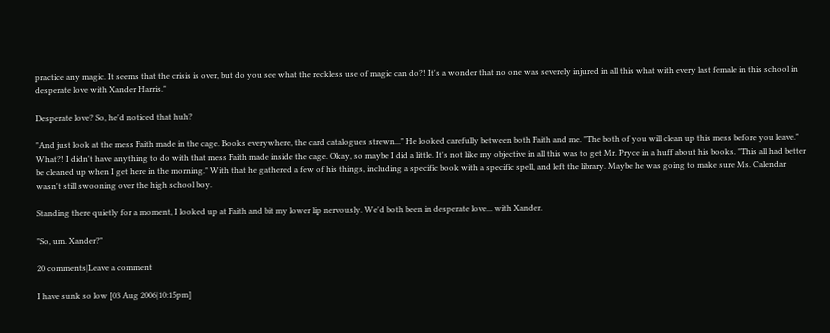practice any magic. It seems that the crisis is over, but do you see what the reckless use of magic can do?! It's a wonder that no one was severely injured in all this what with every last female in this school in desperate love with Xander Harris."

Desperate love? So, he'd noticed that huh?

"And just look at the mess Faith made in the cage. Books everywhere, the card catalogues strewn..." He looked carefully between both Faith and me. "The both of you will clean up this mess before you leave." What?! I didn't have anything to do with that mess Faith made inside the cage. Okay, so maybe I did a little. It's not like my objective in all this was to get Mr. Pryce in a huff about his books. "This all had better be cleaned up when I get here in the morning." With that he gathered a few of his things, including a specific book with a specific spell, and left the library. Maybe he was going to make sure Ms. Calendar wasn't still swooning over the high school boy.

Standing there quietly for a moment, I looked up at Faith and bit my lower lip nervously. We'd both been in desperate love... with Xander.

"So, um. Xander?"

20 comments|Leave a comment

I have sunk so low [03 Aug 2006|10:15pm]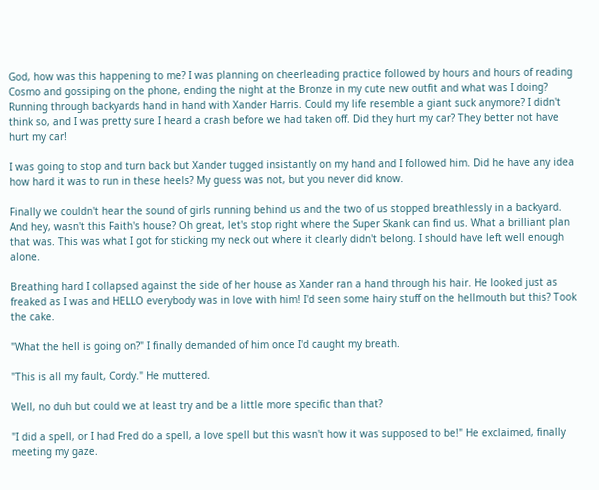God, how was this happening to me? I was planning on cheerleading practice followed by hours and hours of reading Cosmo and gossiping on the phone, ending the night at the Bronze in my cute new outfit and what was I doing? Running through backyards hand in hand with Xander Harris. Could my life resemble a giant suck anymore? I didn't think so, and I was pretty sure I heard a crash before we had taken off. Did they hurt my car? They better not have hurt my car!

I was going to stop and turn back but Xander tugged insistantly on my hand and I followed him. Did he have any idea how hard it was to run in these heels? My guess was not, but you never did know.

Finally we couldn't hear the sound of girls running behind us and the two of us stopped breathlessly in a backyard. And hey, wasn't this Faith's house? Oh great, let's stop right where the Super Skank can find us. What a brilliant plan that was. This was what I got for sticking my neck out where it clearly didn't belong. I should have left well enough alone.

Breathing hard I collapsed against the side of her house as Xander ran a hand through his hair. He looked just as freaked as I was and HELLO everybody was in love with him! I'd seen some hairy stuff on the hellmouth but this? Took the cake.

"What the hell is going on?" I finally demanded of him once I'd caught my breath.

"This is all my fault, Cordy." He muttered.

Well, no duh but could we at least try and be a little more specific than that?

"I did a spell, or I had Fred do a spell, a love spell but this wasn't how it was supposed to be!" He exclaimed, finally meeting my gaze.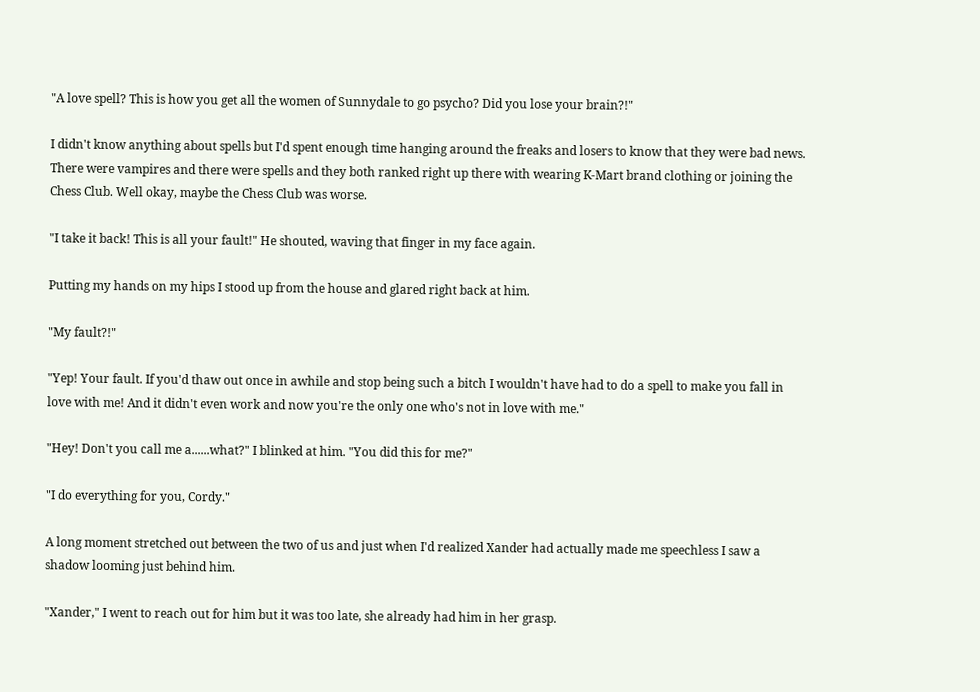"A love spell? This is how you get all the women of Sunnydale to go psycho? Did you lose your brain?!"

I didn't know anything about spells but I'd spent enough time hanging around the freaks and losers to know that they were bad news. There were vampires and there were spells and they both ranked right up there with wearing K-Mart brand clothing or joining the Chess Club. Well okay, maybe the Chess Club was worse.

"I take it back! This is all your fault!" He shouted, waving that finger in my face again.

Putting my hands on my hips I stood up from the house and glared right back at him.

"My fault?!"

"Yep! Your fault. If you'd thaw out once in awhile and stop being such a bitch I wouldn't have had to do a spell to make you fall in love with me! And it didn't even work and now you're the only one who's not in love with me."

"Hey! Don't you call me a......what?" I blinked at him. "You did this for me?"

"I do everything for you, Cordy."

A long moment stretched out between the two of us and just when I'd realized Xander had actually made me speechless I saw a shadow looming just behind him.

"Xander," I went to reach out for him but it was too late, she already had him in her grasp.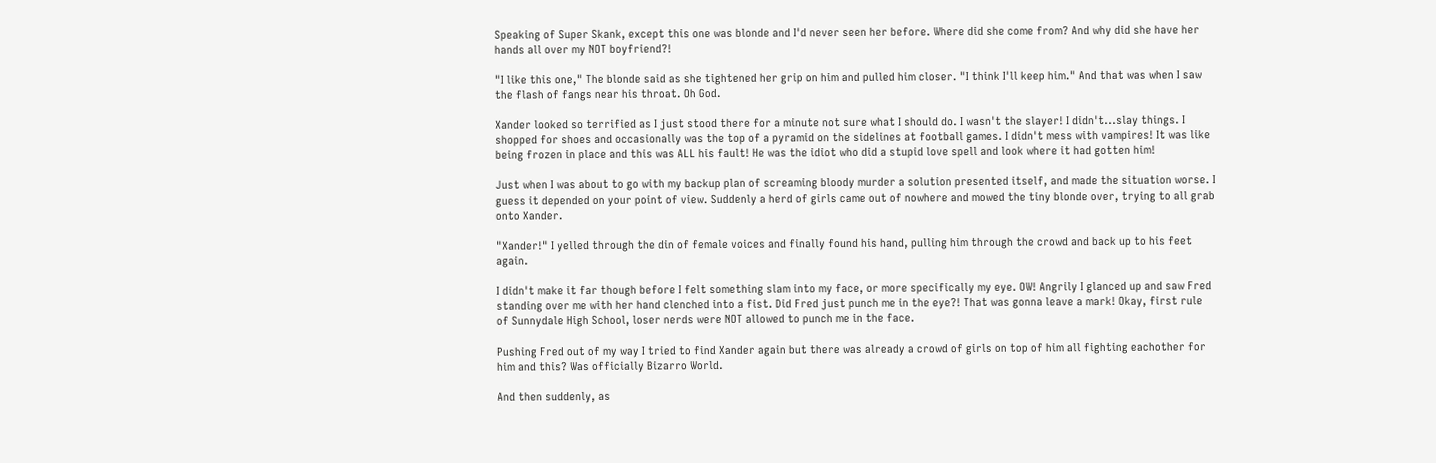Speaking of Super Skank, except this one was blonde and I'd never seen her before. Where did she come from? And why did she have her hands all over my NOT boyfriend?!

"I like this one," The blonde said as she tightened her grip on him and pulled him closer. "I think I'll keep him." And that was when I saw the flash of fangs near his throat. Oh God.

Xander looked so terrified as I just stood there for a minute not sure what I should do. I wasn't the slayer! I didn't...slay things. I shopped for shoes and occasionally was the top of a pyramid on the sidelines at football games. I didn't mess with vampires! It was like being frozen in place and this was ALL his fault! He was the idiot who did a stupid love spell and look where it had gotten him!

Just when I was about to go with my backup plan of screaming bloody murder a solution presented itself, and made the situation worse. I guess it depended on your point of view. Suddenly a herd of girls came out of nowhere and mowed the tiny blonde over, trying to all grab onto Xander.

"Xander!" I yelled through the din of female voices and finally found his hand, pulling him through the crowd and back up to his feet again.

I didn't make it far though before I felt something slam into my face, or more specifically my eye. OW! Angrily I glanced up and saw Fred standing over me with her hand clenched into a fist. Did Fred just punch me in the eye?! That was gonna leave a mark! Okay, first rule of Sunnydale High School, loser nerds were NOT allowed to punch me in the face.

Pushing Fred out of my way I tried to find Xander again but there was already a crowd of girls on top of him all fighting eachother for him and this? Was officially Bizarro World.

And then suddenly, as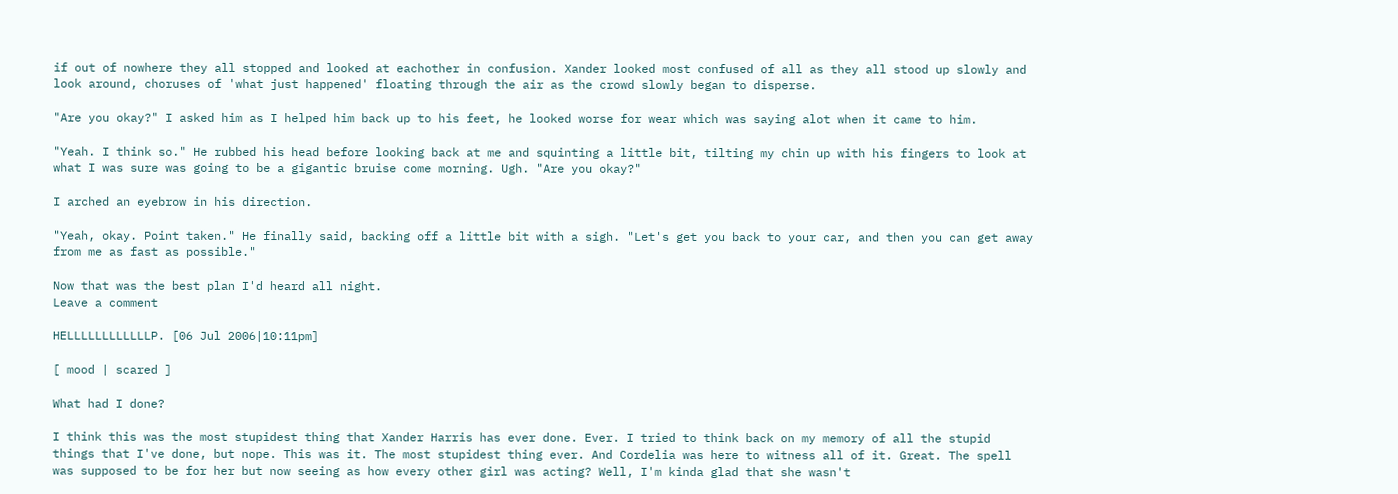if out of nowhere they all stopped and looked at eachother in confusion. Xander looked most confused of all as they all stood up slowly and look around, choruses of 'what just happened' floating through the air as the crowd slowly began to disperse.

"Are you okay?" I asked him as I helped him back up to his feet, he looked worse for wear which was saying alot when it came to him.

"Yeah. I think so." He rubbed his head before looking back at me and squinting a little bit, tilting my chin up with his fingers to look at what I was sure was going to be a gigantic bruise come morning. Ugh. "Are you okay?"

I arched an eyebrow in his direction.

"Yeah, okay. Point taken." He finally said, backing off a little bit with a sigh. "Let's get you back to your car, and then you can get away from me as fast as possible."

Now that was the best plan I'd heard all night.
Leave a comment

HELLLLLLLLLLLLP. [06 Jul 2006|10:11pm]

[ mood | scared ]

What had I done?

I think this was the most stupidest thing that Xander Harris has ever done. Ever. I tried to think back on my memory of all the stupid things that I've done, but nope. This was it. The most stupidest thing ever. And Cordelia was here to witness all of it. Great. The spell was supposed to be for her but now seeing as how every other girl was acting? Well, I'm kinda glad that she wasn't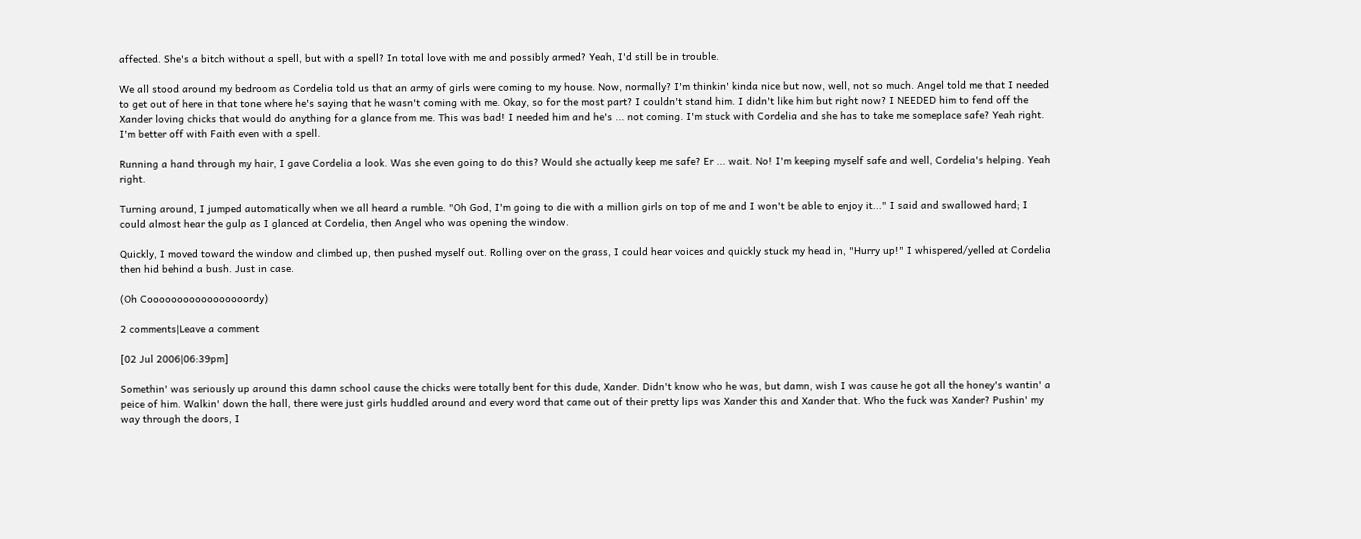affected. She's a bitch without a spell, but with a spell? In total love with me and possibly armed? Yeah, I'd still be in trouble.

We all stood around my bedroom as Cordelia told us that an army of girls were coming to my house. Now, normally? I'm thinkin' kinda nice but now, well, not so much. Angel told me that I needed to get out of here in that tone where he's saying that he wasn't coming with me. Okay, so for the most part? I couldn't stand him. I didn't like him but right now? I NEEDED him to fend off the Xander loving chicks that would do anything for a glance from me. This was bad! I needed him and he's ... not coming. I'm stuck with Cordelia and she has to take me someplace safe? Yeah right. I'm better off with Faith even with a spell.

Running a hand through my hair, I gave Cordelia a look. Was she even going to do this? Would she actually keep me safe? Er ... wait. No! I'm keeping myself safe and well, Cordelia's helping. Yeah right.

Turning around, I jumped automatically when we all heard a rumble. "Oh God, I'm going to die with a million girls on top of me and I won't be able to enjoy it..." I said and swallowed hard; I could almost hear the gulp as I glanced at Cordelia, then Angel who was opening the window.

Quickly, I moved toward the window and climbed up, then pushed myself out. Rolling over on the grass, I could hear voices and quickly stuck my head in, "Hurry up!" I whispered/yelled at Cordelia then hid behind a bush. Just in case.

(Oh Cooooooooooooooooordy)

2 comments|Leave a comment

[02 Jul 2006|06:39pm]

Somethin' was seriously up around this damn school cause the chicks were totally bent for this dude, Xander. Didn't know who he was, but damn, wish I was cause he got all the honey's wantin' a peice of him. Walkin' down the hall, there were just girls huddled around and every word that came out of their pretty lips was Xander this and Xander that. Who the fuck was Xander? Pushin' my way through the doors, I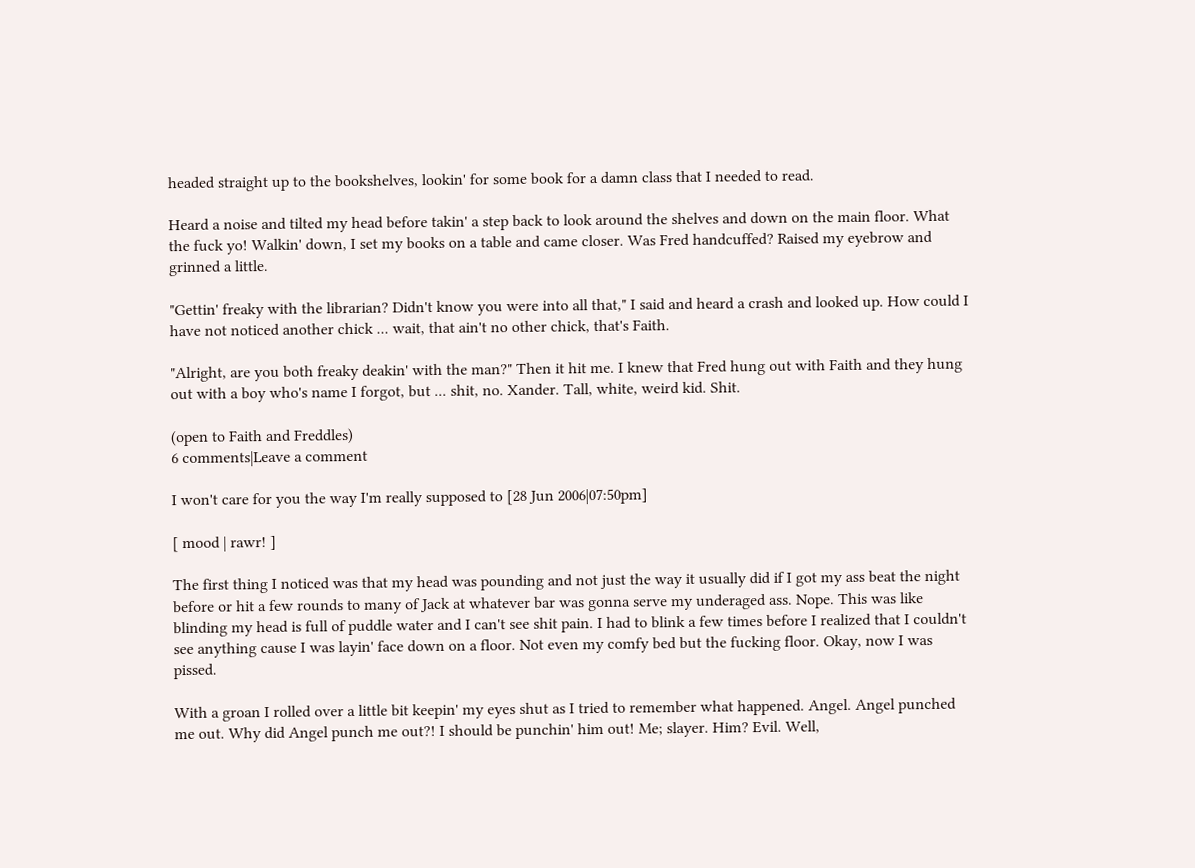headed straight up to the bookshelves, lookin' for some book for a damn class that I needed to read.

Heard a noise and tilted my head before takin' a step back to look around the shelves and down on the main floor. What the fuck yo! Walkin' down, I set my books on a table and came closer. Was Fred handcuffed? Raised my eyebrow and grinned a little.

"Gettin' freaky with the librarian? Didn't know you were into all that," I said and heard a crash and looked up. How could I have not noticed another chick ... wait, that ain't no other chick, that's Faith.

"Alright, are you both freaky deakin' with the man?" Then it hit me. I knew that Fred hung out with Faith and they hung out with a boy who's name I forgot, but ... shit, no. Xander. Tall, white, weird kid. Shit.

(open to Faith and Freddles)
6 comments|Leave a comment

I won't care for you the way I'm really supposed to [28 Jun 2006|07:50pm]

[ mood | rawr! ]

The first thing I noticed was that my head was pounding and not just the way it usually did if I got my ass beat the night before or hit a few rounds to many of Jack at whatever bar was gonna serve my underaged ass. Nope. This was like blinding my head is full of puddle water and I can't see shit pain. I had to blink a few times before I realized that I couldn't see anything cause I was layin' face down on a floor. Not even my comfy bed but the fucking floor. Okay, now I was pissed.

With a groan I rolled over a little bit keepin' my eyes shut as I tried to remember what happened. Angel. Angel punched me out. Why did Angel punch me out?! I should be punchin' him out! Me; slayer. Him? Evil. Well,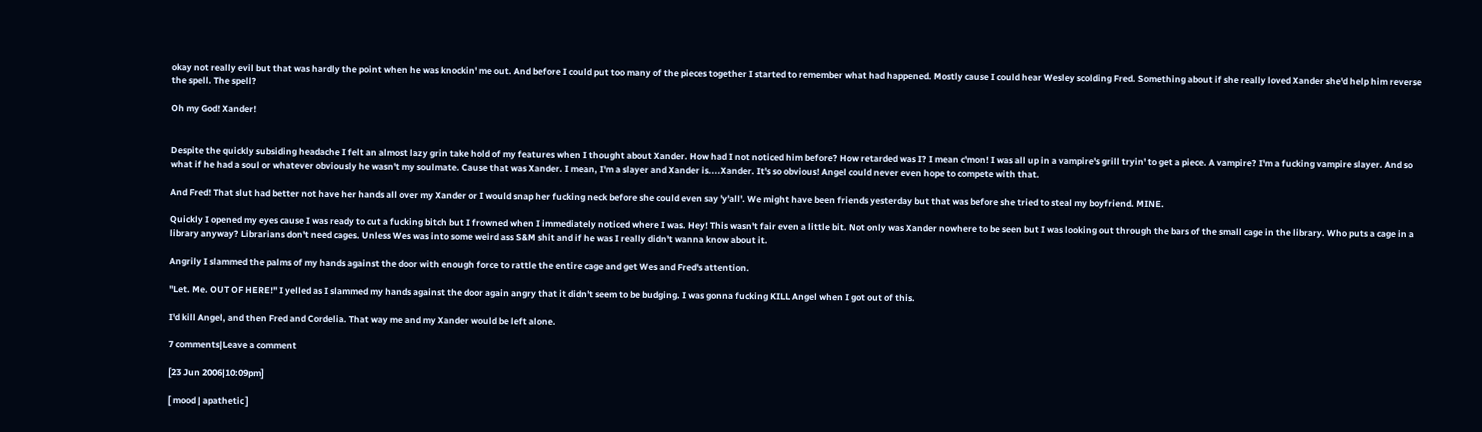okay not really evil but that was hardly the point when he was knockin' me out. And before I could put too many of the pieces together I started to remember what had happened. Mostly cause I could hear Wesley scolding Fred. Something about if she really loved Xander she'd help him reverse the spell. The spell?

Oh my God! Xander!


Despite the quickly subsiding headache I felt an almost lazy grin take hold of my features when I thought about Xander. How had I not noticed him before? How retarded was I? I mean c'mon! I was all up in a vampire's grill tryin' to get a piece. A vampire? I'm a fucking vampire slayer. And so what if he had a soul or whatever obviously he wasn't my soulmate. Cause that was Xander. I mean, I'm a slayer and Xander is....Xander. It's so obvious! Angel could never even hope to compete with that.

And Fred! That slut had better not have her hands all over my Xander or I would snap her fucking neck before she could even say 'y'all'. We might have been friends yesterday but that was before she tried to steal my boyfriend. MINE.

Quickly I opened my eyes cause I was ready to cut a fucking bitch but I frowned when I immediately noticed where I was. Hey! This wasn't fair even a little bit. Not only was Xander nowhere to be seen but I was looking out through the bars of the small cage in the library. Who puts a cage in a library anyway? Librarians don't need cages. Unless Wes was into some weird ass S&M shit and if he was I really didn't wanna know about it.

Angrily I slammed the palms of my hands against the door with enough force to rattle the entire cage and get Wes and Fred's attention.

"Let. Me. OUT OF HERE!" I yelled as I slammed my hands against the door again angry that it didn't seem to be budging. I was gonna fucking KILL Angel when I got out of this.

I'd kill Angel, and then Fred and Cordelia. That way me and my Xander would be left alone.

7 comments|Leave a comment

[23 Jun 2006|10:09pm]

[ mood | apathetic ]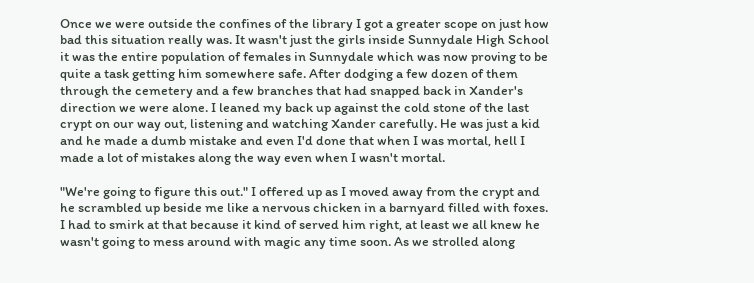Once we were outside the confines of the library I got a greater scope on just how bad this situation really was. It wasn't just the girls inside Sunnydale High School it was the entire population of females in Sunnydale which was now proving to be quite a task getting him somewhere safe. After dodging a few dozen of them through the cemetery and a few branches that had snapped back in Xander's direction we were alone. I leaned my back up against the cold stone of the last crypt on our way out, listening and watching Xander carefully. He was just a kid and he made a dumb mistake and even I'd done that when I was mortal, hell I made a lot of mistakes along the way even when I wasn't mortal.

"We're going to figure this out." I offered up as I moved away from the crypt and he scrambled up beside me like a nervous chicken in a barnyard filled with foxes. I had to smirk at that because it kind of served him right, at least we all knew he wasn't going to mess around with magic any time soon. As we strolled along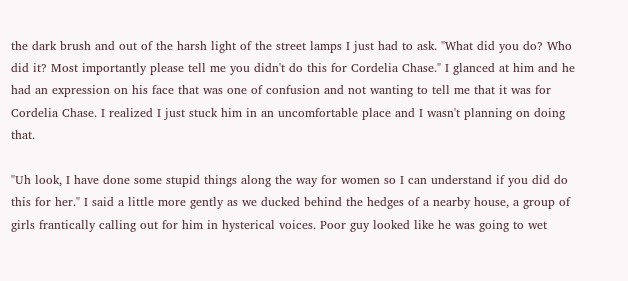the dark brush and out of the harsh light of the street lamps I just had to ask. "What did you do? Who did it? Most importantly please tell me you didn't do this for Cordelia Chase." I glanced at him and he had an expression on his face that was one of confusion and not wanting to tell me that it was for Cordelia Chase. I realized I just stuck him in an uncomfortable place and I wasn't planning on doing that.

"Uh look, I have done some stupid things along the way for women so I can understand if you did do this for her." I said a little more gently as we ducked behind the hedges of a nearby house, a group of girls frantically calling out for him in hysterical voices. Poor guy looked like he was going to wet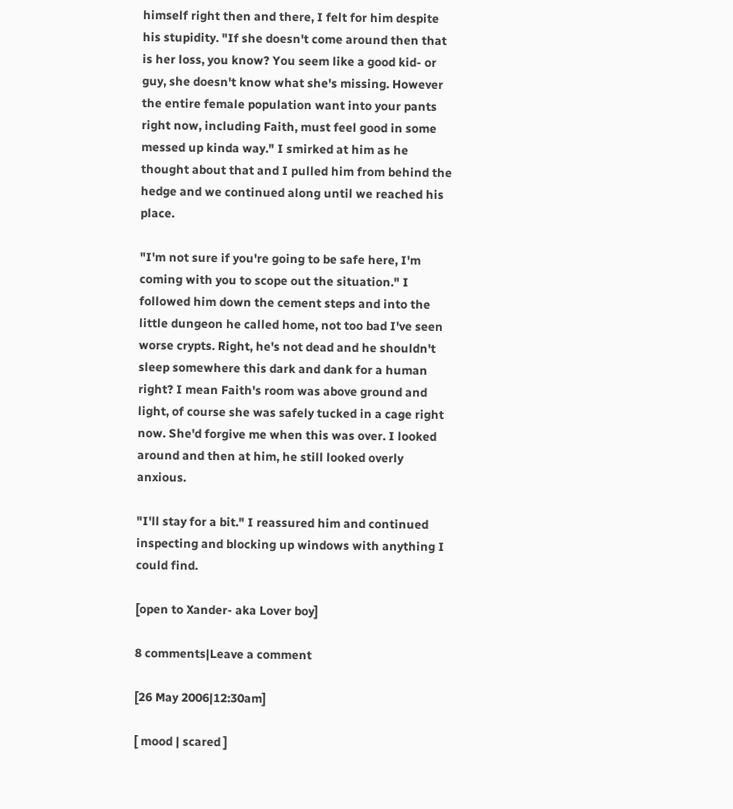himself right then and there, I felt for him despite his stupidity. "If she doesn't come around then that is her loss, you know? You seem like a good kid- or guy, she doesn't know what she's missing. However the entire female population want into your pants right now, including Faith, must feel good in some messed up kinda way." I smirked at him as he thought about that and I pulled him from behind the hedge and we continued along until we reached his place.

"I'm not sure if you're going to be safe here, I'm coming with you to scope out the situation." I followed him down the cement steps and into the little dungeon he called home, not too bad I've seen worse crypts. Right, he's not dead and he shouldn't sleep somewhere this dark and dank for a human right? I mean Faith's room was above ground and light, of course she was safely tucked in a cage right now. She'd forgive me when this was over. I looked around and then at him, he still looked overly anxious.

"I'll stay for a bit." I reassured him and continued inspecting and blocking up windows with anything I could find.

[open to Xander- aka Lover boy]

8 comments|Leave a comment

[26 May 2006|12:30am]

[ mood | scared ]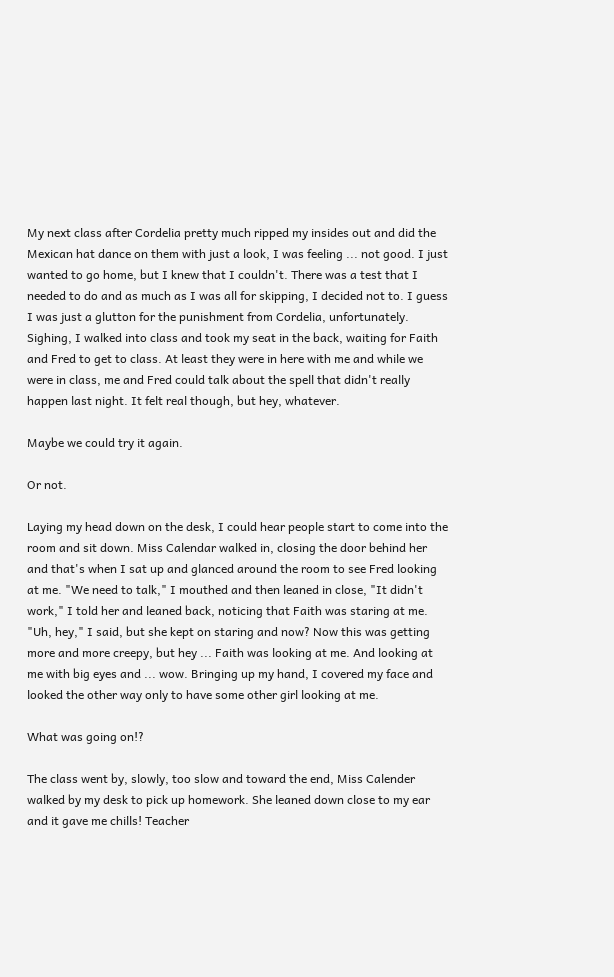My next class after Cordelia pretty much ripped my insides out and did the Mexican hat dance on them with just a look, I was feeling ... not good. I just wanted to go home, but I knew that I couldn't. There was a test that I needed to do and as much as I was all for skipping, I decided not to. I guess I was just a glutton for the punishment from Cordelia, unfortunately. Sighing, I walked into class and took my seat in the back, waiting for Faith and Fred to get to class. At least they were in here with me and while we were in class, me and Fred could talk about the spell that didn't really happen last night. It felt real though, but hey, whatever.

Maybe we could try it again.

Or not.

Laying my head down on the desk, I could hear people start to come into the room and sit down. Miss Calendar walked in, closing the door behind her and that's when I sat up and glanced around the room to see Fred looking at me. "We need to talk," I mouthed and then leaned in close, "It didn't work," I told her and leaned back, noticing that Faith was staring at me. "Uh, hey," I said, but she kept on staring and now? Now this was getting more and more creepy, but hey ... Faith was looking at me. And looking at me with big eyes and ... wow. Bringing up my hand, I covered my face and looked the other way only to have some other girl looking at me.

What was going on!?

The class went by, slowly, too slow and toward the end, Miss Calender walked by my desk to pick up homework. She leaned down close to my ear and it gave me chills! Teacher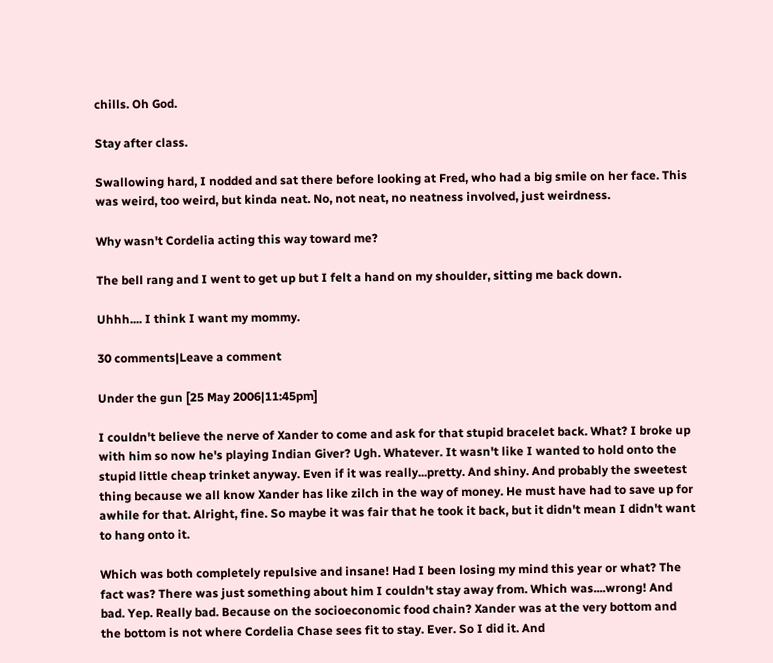chills. Oh God.

Stay after class.

Swallowing hard, I nodded and sat there before looking at Fred, who had a big smile on her face. This was weird, too weird, but kinda neat. No, not neat, no neatness involved, just weirdness.

Why wasn't Cordelia acting this way toward me?

The bell rang and I went to get up but I felt a hand on my shoulder, sitting me back down.

Uhhh.... I think I want my mommy.

30 comments|Leave a comment

Under the gun [25 May 2006|11:45pm]

I couldn't believe the nerve of Xander to come and ask for that stupid bracelet back. What? I broke up with him so now he's playing Indian Giver? Ugh. Whatever. It wasn't like I wanted to hold onto the stupid little cheap trinket anyway. Even if it was really...pretty. And shiny. And probably the sweetest thing because we all know Xander has like zilch in the way of money. He must have had to save up for awhile for that. Alright, fine. So maybe it was fair that he took it back, but it didn't mean I didn't want to hang onto it.

Which was both completely repulsive and insane! Had I been losing my mind this year or what? The fact was? There was just something about him I couldn't stay away from. Which was....wrong! And bad. Yep. Really bad. Because on the socioeconomic food chain? Xander was at the very bottom and the bottom is not where Cordelia Chase sees fit to stay. Ever. So I did it. And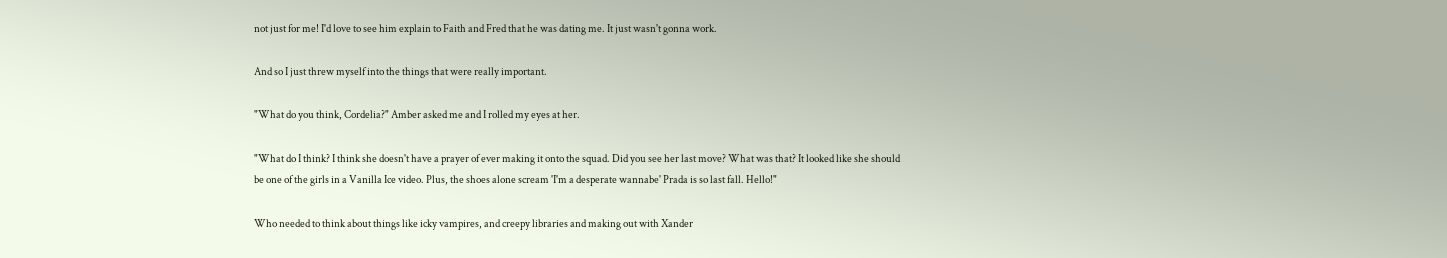not just for me! I'd love to see him explain to Faith and Fred that he was dating me. It just wasn't gonna work.

And so I just threw myself into the things that were really important.

"What do you think, Cordelia?" Amber asked me and I rolled my eyes at her.

"What do I think? I think she doesn't have a prayer of ever making it onto the squad. Did you see her last move? What was that? It looked like she should be one of the girls in a Vanilla Ice video. Plus, the shoes alone scream 'I'm a desperate wannabe' Prada is so last fall. Hello!"

Who needed to think about things like icky vampires, and creepy libraries and making out with Xander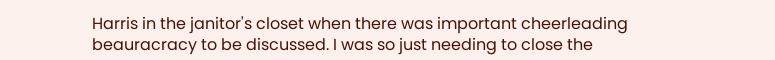Harris in the janitor's closet when there was important cheerleading beauracracy to be discussed. I was so just needing to close the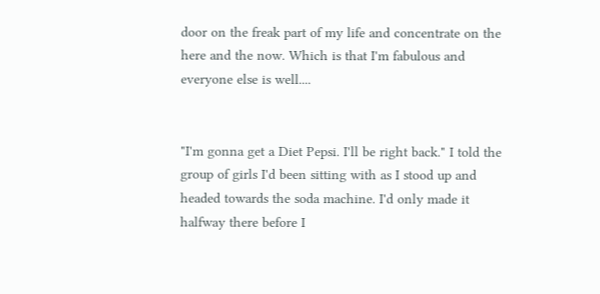door on the freak part of my life and concentrate on the here and the now. Which is that I'm fabulous and everyone else is well....


"I'm gonna get a Diet Pepsi. I'll be right back." I told the group of girls I'd been sitting with as I stood up and headed towards the soda machine. I'd only made it halfway there before I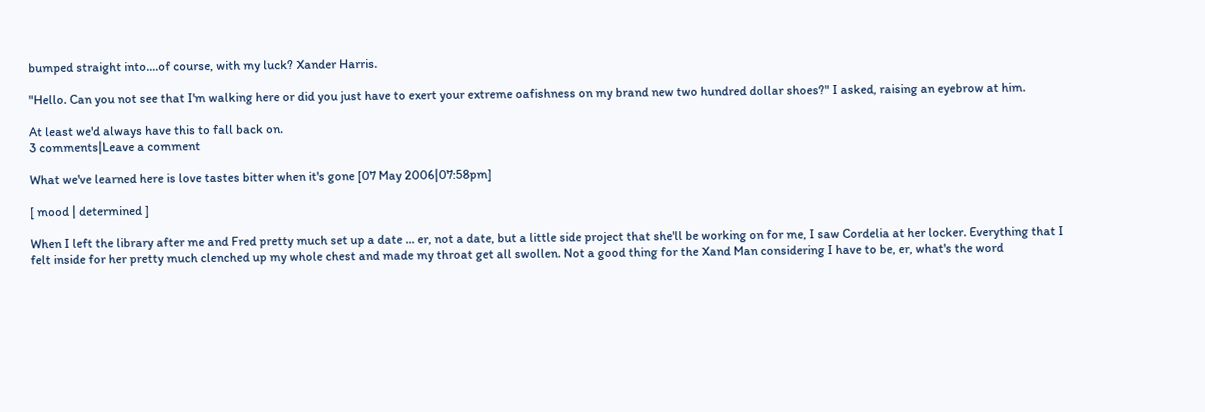bumped straight into....of course, with my luck? Xander Harris.

"Hello. Can you not see that I'm walking here or did you just have to exert your extreme oafishness on my brand new two hundred dollar shoes?" I asked, raising an eyebrow at him.

At least we'd always have this to fall back on.
3 comments|Leave a comment

What we've learned here is love tastes bitter when it's gone [07 May 2006|07:58pm]

[ mood | determined ]

When I left the library after me and Fred pretty much set up a date ... er, not a date, but a little side project that she'll be working on for me, I saw Cordelia at her locker. Everything that I felt inside for her pretty much clenched up my whole chest and made my throat get all swollen. Not a good thing for the Xand Man considering I have to be, er, what's the word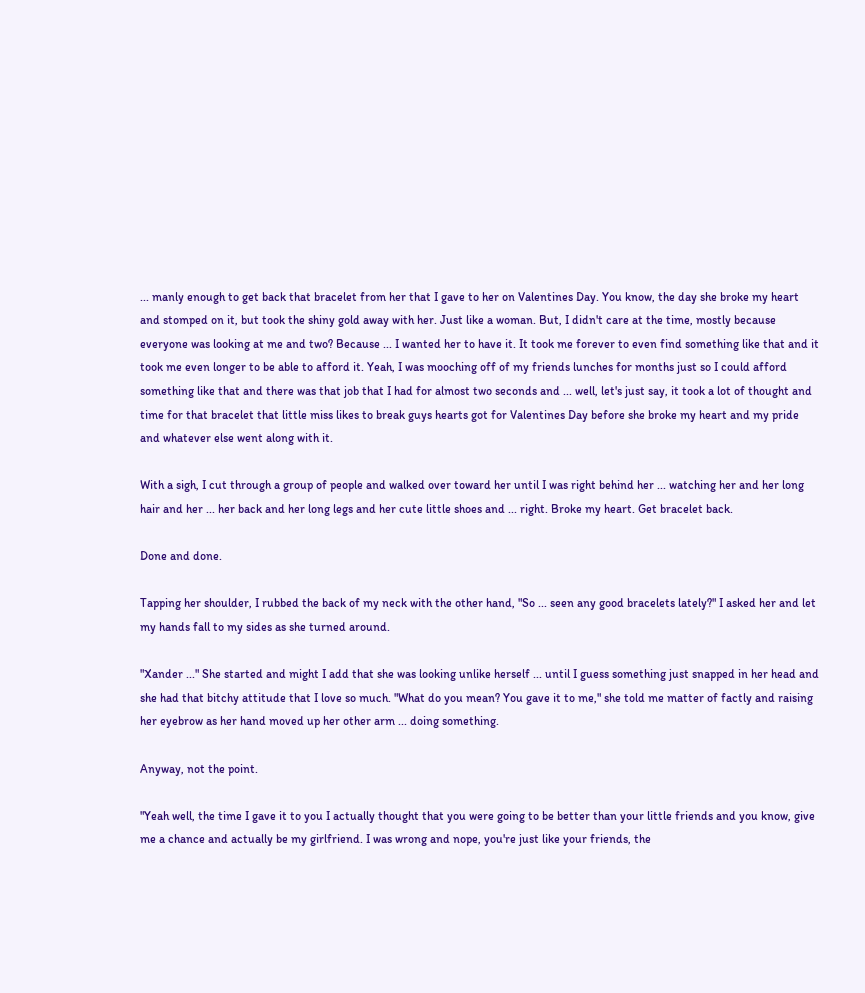... manly enough to get back that bracelet from her that I gave to her on Valentines Day. You know, the day she broke my heart and stomped on it, but took the shiny gold away with her. Just like a woman. But, I didn't care at the time, mostly because everyone was looking at me and two? Because ... I wanted her to have it. It took me forever to even find something like that and it took me even longer to be able to afford it. Yeah, I was mooching off of my friends lunches for months just so I could afford something like that and there was that job that I had for almost two seconds and ... well, let's just say, it took a lot of thought and time for that bracelet that little miss likes to break guys hearts got for Valentines Day before she broke my heart and my pride and whatever else went along with it.

With a sigh, I cut through a group of people and walked over toward her until I was right behind her ... watching her and her long hair and her ... her back and her long legs and her cute little shoes and ... right. Broke my heart. Get bracelet back.

Done and done.

Tapping her shoulder, I rubbed the back of my neck with the other hand, "So ... seen any good bracelets lately?" I asked her and let my hands fall to my sides as she turned around.

"Xander ..." She started and might I add that she was looking unlike herself ... until I guess something just snapped in her head and she had that bitchy attitude that I love so much. "What do you mean? You gave it to me," she told me matter of factly and raising her eyebrow as her hand moved up her other arm ... doing something.

Anyway, not the point.

"Yeah well, the time I gave it to you I actually thought that you were going to be better than your little friends and you know, give me a chance and actually be my girlfriend. I was wrong and nope, you're just like your friends, the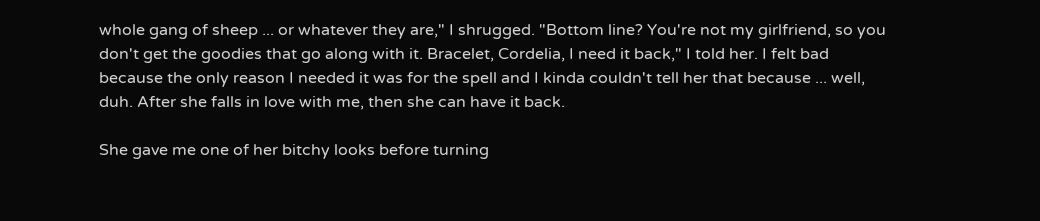whole gang of sheep ... or whatever they are," I shrugged. "Bottom line? You're not my girlfriend, so you don't get the goodies that go along with it. Bracelet, Cordelia, I need it back," I told her. I felt bad because the only reason I needed it was for the spell and I kinda couldn't tell her that because ... well, duh. After she falls in love with me, then she can have it back.

She gave me one of her bitchy looks before turning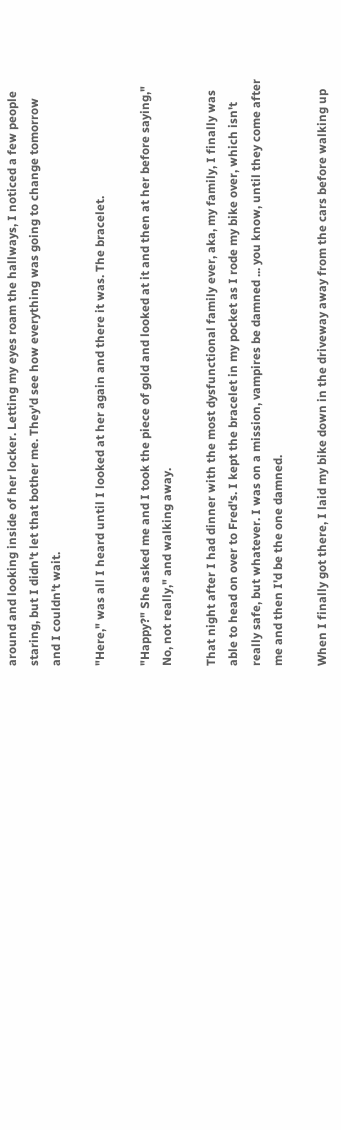around and looking inside of her locker. Letting my eyes roam the hallways, I noticed a few people staring, but I didn't let that bother me. They'd see how everything was going to change tomorrow and I couldn't wait.

"Here," was all I heard until I looked at her again and there it was. The bracelet.

"Happy?" She asked me and I took the piece of gold and looked at it and then at her before saying," No, not really," and walking away.

That night after I had dinner with the most dysfunctional family ever, aka, my family, I finally was able to head on over to Fred's. I kept the bracelet in my pocket as I rode my bike over, which isn't really safe, but whatever. I was on a mission, vampires be damned ... you know, until they come after me and then I'd be the one damned.

When I finally got there, I laid my bike down in the driveway away from the cars before walking up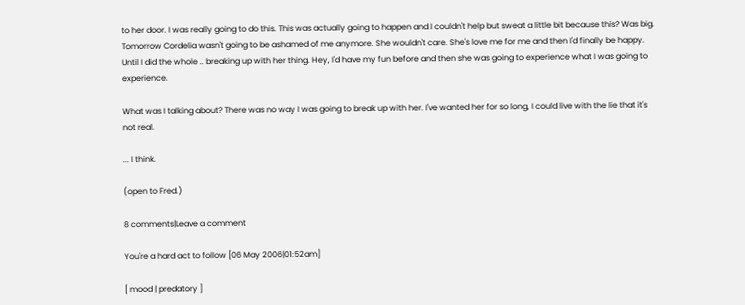to her door. I was really going to do this. This was actually going to happen and I couldn't help but sweat a little bit because this? Was big. Tomorrow Cordelia wasn't going to be ashamed of me anymore. She wouldn't care. She's love me for me and then I'd finally be happy. Until I did the whole .. breaking up with her thing. Hey, I'd have my fun before and then she was going to experience what I was going to experience.

What was I talking about? There was no way I was going to break up with her. I've wanted her for so long, I could live with the lie that it's not real.

... I think.

(open to Fred.)

8 comments|Leave a comment

You're a hard act to follow [06 May 2006|01:52am]

[ mood | predatory ]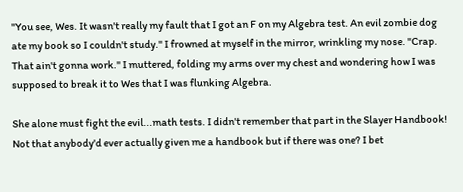"You see, Wes. It wasn't really my fault that I got an F on my Algebra test. An evil zombie dog ate my book so I couldn't study." I frowned at myself in the mirror, wrinkling my nose. "Crap. That ain't gonna work." I muttered, folding my arms over my chest and wondering how I was supposed to break it to Wes that I was flunking Algebra.

She alone must fight the evil...math tests. I didn't remember that part in the Slayer Handbook! Not that anybody'd ever actually given me a handbook but if there was one? I bet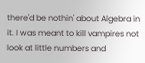there'd be nothin' about Algebra in it. I was meant to kill vampires not look at little numbers and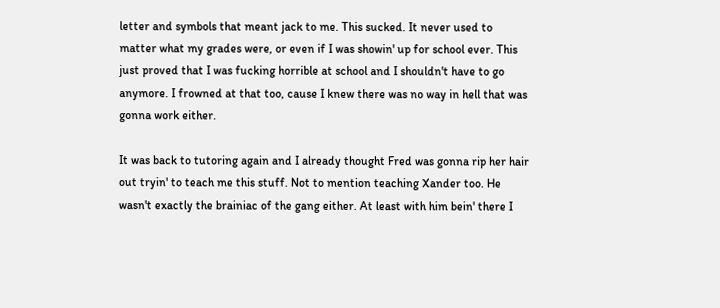letter and symbols that meant jack to me. This sucked. It never used to matter what my grades were, or even if I was showin' up for school ever. This just proved that I was fucking horrible at school and I shouldn't have to go anymore. I frowned at that too, cause I knew there was no way in hell that was gonna work either.

It was back to tutoring again and I already thought Fred was gonna rip her hair out tryin' to teach me this stuff. Not to mention teaching Xander too. He wasn't exactly the brainiac of the gang either. At least with him bein' there I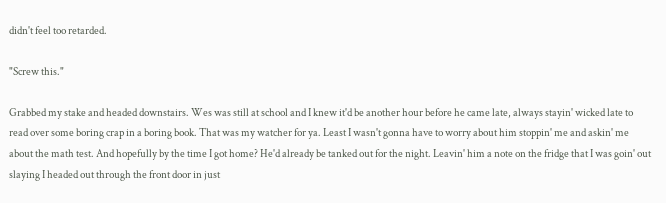didn't feel too retarded.

"Screw this."

Grabbed my stake and headed downstairs. Wes was still at school and I knew it'd be another hour before he came late, always stayin' wicked late to read over some boring crap in a boring book. That was my watcher for ya. Least I wasn't gonna have to worry about him stoppin' me and askin' me about the math test. And hopefully by the time I got home? He'd already be tanked out for the night. Leavin' him a note on the fridge that I was goin' out slaying I headed out through the front door in just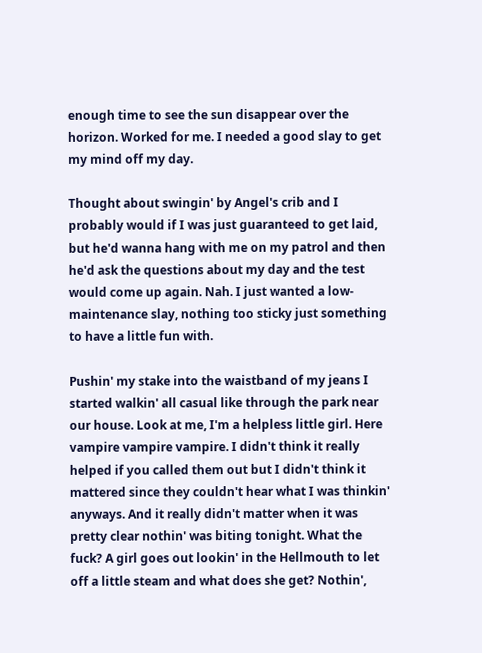enough time to see the sun disappear over the horizon. Worked for me. I needed a good slay to get my mind off my day.

Thought about swingin' by Angel's crib and I probably would if I was just guaranteed to get laid, but he'd wanna hang with me on my patrol and then he'd ask the questions about my day and the test would come up again. Nah. I just wanted a low-maintenance slay, nothing too sticky just something to have a little fun with.

Pushin' my stake into the waistband of my jeans I started walkin' all casual like through the park near our house. Look at me, I'm a helpless little girl. Here vampire vampire vampire. I didn't think it really helped if you called them out but I didn't think it mattered since they couldn't hear what I was thinkin' anyways. And it really didn't matter when it was pretty clear nothin' was biting tonight. What the fuck? A girl goes out lookin' in the Hellmouth to let off a little steam and what does she get? Nothin',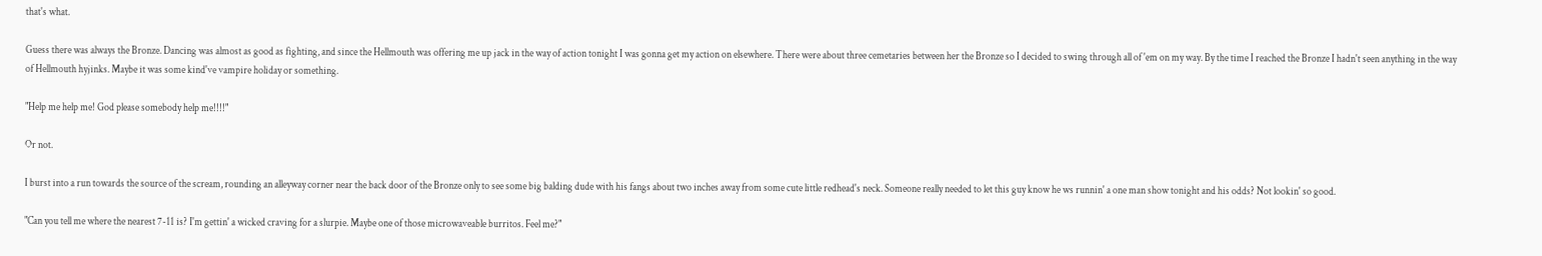that's what.

Guess there was always the Bronze. Dancing was almost as good as fighting, and since the Hellmouth was offering me up jack in the way of action tonight I was gonna get my action on elsewhere. There were about three cemetaries between her the Bronze so I decided to swing through all of 'em on my way. By the time I reached the Bronze I hadn't seen anything in the way of Hellmouth hyjinks. Maybe it was some kind've vampire holiday or something.

"Help me help me! God please somebody help me!!!!"

Or not.

I burst into a run towards the source of the scream, rounding an alleyway corner near the back door of the Bronze only to see some big balding dude with his fangs about two inches away from some cute little redhead's neck. Someone really needed to let this guy know he ws runnin' a one man show tonight and his odds? Not lookin' so good.

"Can you tell me where the nearest 7-11 is? I'm gettin' a wicked craving for a slurpie. Maybe one of those microwaveable burritos. Feel me?"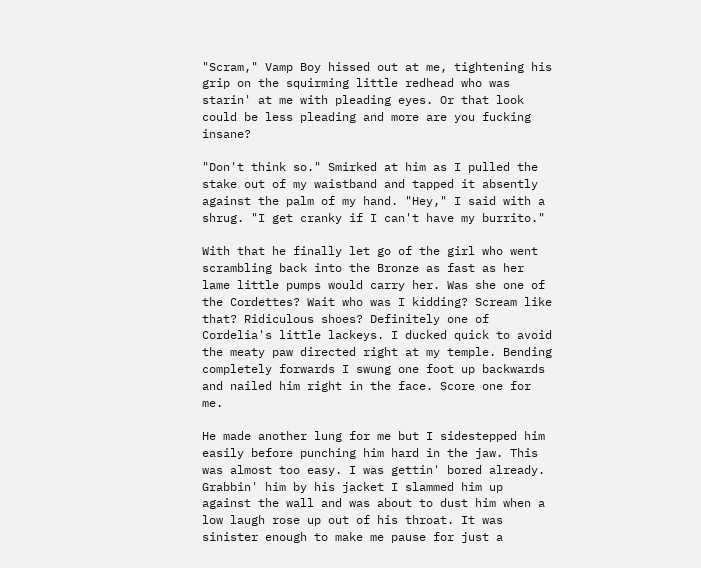"Scram," Vamp Boy hissed out at me, tightening his grip on the squirming little redhead who was starin' at me with pleading eyes. Or that look could be less pleading and more are you fucking insane?

"Don't think so." Smirked at him as I pulled the stake out of my waistband and tapped it absently against the palm of my hand. "Hey," I said with a shrug. "I get cranky if I can't have my burrito."

With that he finally let go of the girl who went scrambling back into the Bronze as fast as her lame little pumps would carry her. Was she one of the Cordettes? Wait who was I kidding? Scream like that? Ridiculous shoes? Definitely one of Cordelia's little lackeys. I ducked quick to avoid the meaty paw directed right at my temple. Bending completely forwards I swung one foot up backwards and nailed him right in the face. Score one for me.

He made another lung for me but I sidestepped him easily before punching him hard in the jaw. This was almost too easy. I was gettin' bored already. Grabbin' him by his jacket I slammed him up against the wall and was about to dust him when a low laugh rose up out of his throat. It was sinister enough to make me pause for just a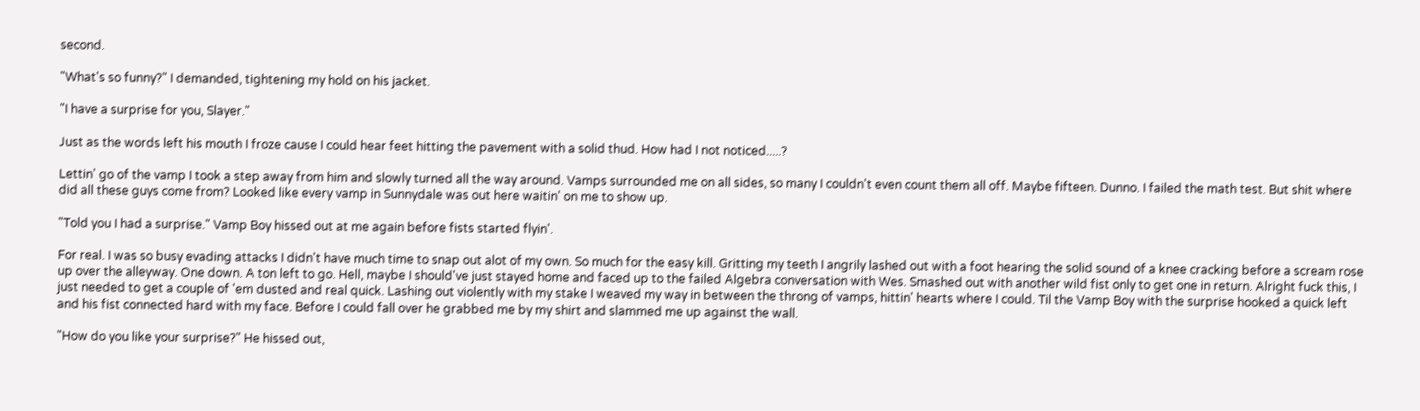second.

"What's so funny?" I demanded, tightening my hold on his jacket.

"I have a surprise for you, Slayer."

Just as the words left his mouth I froze cause I could hear feet hitting the pavement with a solid thud. How had I not noticed.....?

Lettin' go of the vamp I took a step away from him and slowly turned all the way around. Vamps surrounded me on all sides, so many I couldn't even count them all off. Maybe fifteen. Dunno. I failed the math test. But shit where did all these guys come from? Looked like every vamp in Sunnydale was out here waitin' on me to show up.

"Told you I had a surprise." Vamp Boy hissed out at me again before fists started flyin'.

For real. I was so busy evading attacks I didn't have much time to snap out alot of my own. So much for the easy kill. Gritting my teeth I angrily lashed out with a foot hearing the solid sound of a knee cracking before a scream rose up over the alleyway. One down. A ton left to go. Hell, maybe I should've just stayed home and faced up to the failed Algebra conversation with Wes. Smashed out with another wild fist only to get one in return. Alright fuck this, I just needed to get a couple of 'em dusted and real quick. Lashing out violently with my stake I weaved my way in between the throng of vamps, hittin' hearts where I could. Til the Vamp Boy with the surprise hooked a quick left and his fist connected hard with my face. Before I could fall over he grabbed me by my shirt and slammed me up against the wall.

"How do you like your surprise?" He hissed out,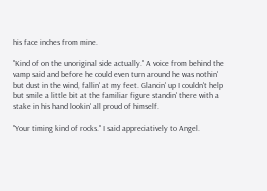his face inches from mine.

"Kind of on the unoriginal side actually." A voice from behind the vamp said and before he could even turn around he was nothin' but dust in the wind, fallin' at my feet. Glancin' up I couldn't help but smile a little bit at the familiar figure standin' there with a stake in his hand lookin' all proud of himself.

"Your timing kind of rocks." I said appreciatively to Angel.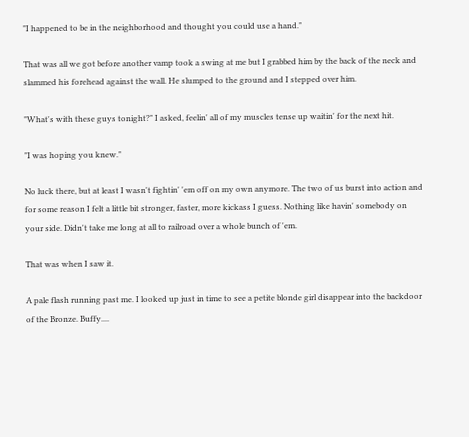"I happened to be in the neighborhood and thought you could use a hand."

That was all we got before another vamp took a swing at me but I grabbed him by the back of the neck and slammed his forehead against the wall. He slumped to the ground and I stepped over him.

"What's with these guys tonight?" I asked, feelin' all of my muscles tense up waitin' for the next hit.

"I was hoping you knew."

No luck there, but at least I wasn't fightin' 'em off on my own anymore. The two of us burst into action and for some reason I felt a little bit stronger, faster, more kickass I guess. Nothing like havin' somebody on your side. Didn't take me long at all to railroad over a whole bunch of 'em.

That was when I saw it.

A pale flash running past me. I looked up just in time to see a petite blonde girl disappear into the backdoor of the Bronze. Buffy....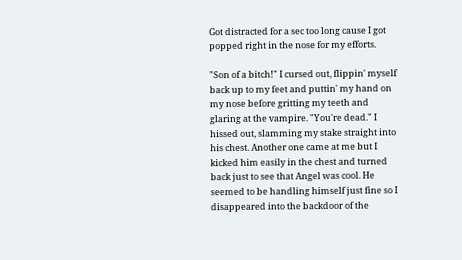Got distracted for a sec too long cause I got popped right in the nose for my efforts.

"Son of a bitch!" I cursed out, flippin' myself back up to my feet and puttin' my hand on my nose before gritting my teeth and glaring at the vampire. "You're dead." I hissed out, slamming my stake straight into his chest. Another one came at me but I kicked him easily in the chest and turned back just to see that Angel was cool. He seemed to be handling himself just fine so I disappeared into the backdoor of the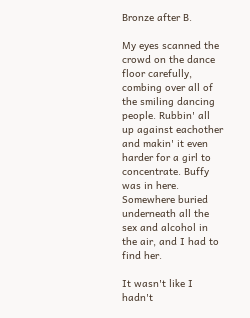Bronze after B.

My eyes scanned the crowd on the dance floor carefully, combing over all of the smiling dancing people. Rubbin' all up against eachother and makin' it even harder for a girl to concentrate. Buffy was in here. Somewhere buried underneath all the sex and alcohol in the air, and I had to find her.

It wasn't like I hadn't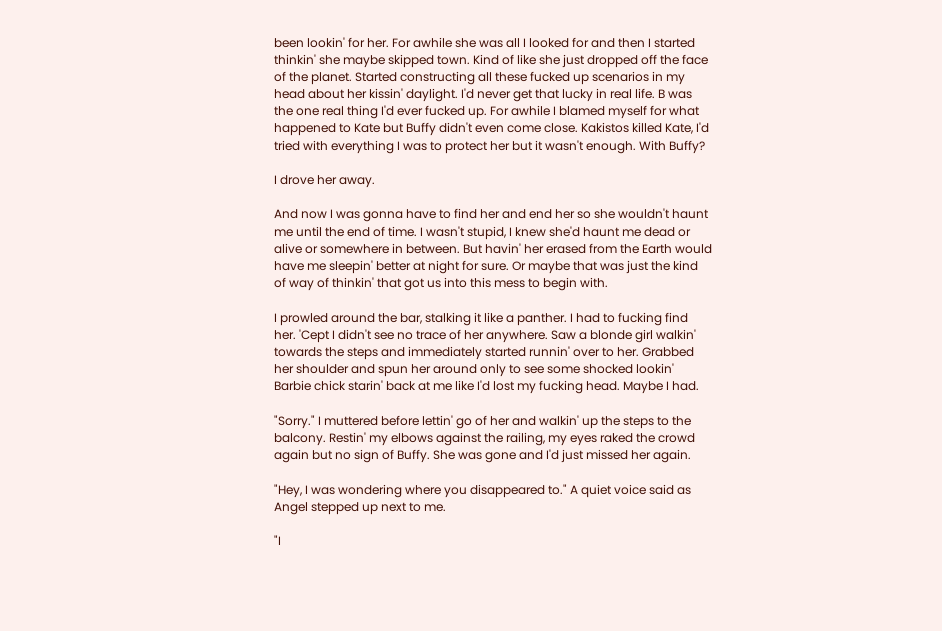been lookin' for her. For awhile she was all I looked for and then I started thinkin' she maybe skipped town. Kind of like she just dropped off the face of the planet. Started constructing all these fucked up scenarios in my head about her kissin' daylight. I'd never get that lucky in real life. B was the one real thing I'd ever fucked up. For awhile I blamed myself for what happened to Kate but Buffy didn't even come close. Kakistos killed Kate, I'd tried with everything I was to protect her but it wasn't enough. With Buffy?

I drove her away.

And now I was gonna have to find her and end her so she wouldn't haunt me until the end of time. I wasn't stupid, I knew she'd haunt me dead or alive or somewhere in between. But havin' her erased from the Earth would have me sleepin' better at night for sure. Or maybe that was just the kind of way of thinkin' that got us into this mess to begin with.

I prowled around the bar, stalking it like a panther. I had to fucking find her. 'Cept I didn't see no trace of her anywhere. Saw a blonde girl walkin' towards the steps and immediately started runnin' over to her. Grabbed her shoulder and spun her around only to see some shocked lookin' Barbie chick starin' back at me like I'd lost my fucking head. Maybe I had.

"Sorry." I muttered before lettin' go of her and walkin' up the steps to the balcony. Restin' my elbows against the railing, my eyes raked the crowd again but no sign of Buffy. She was gone and I'd just missed her again.

"Hey, I was wondering where you disappeared to." A quiet voice said as Angel stepped up next to me.

"I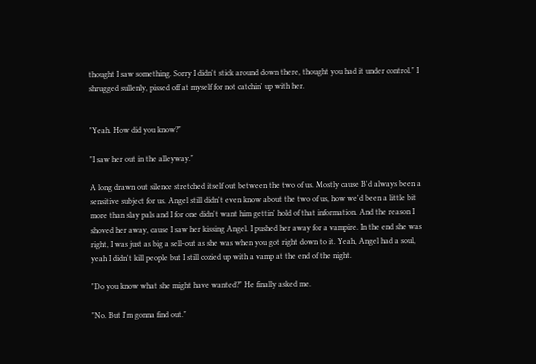thought I saw something. Sorry I didn't stick around down there, thought you had it under control." I shrugged sullenly, pissed off at myself for not catchin' up with her.


"Yeah. How did you know?"

"I saw her out in the alleyway."

A long drawn out silence stretched itself out between the two of us. Mostly cause B'd always been a sensitive subject for us. Angel still didn't even know about the two of us, how we'd been a little bit more than slay pals and I for one didn't want him gettin' hold of that information. And the reason I shoved her away, cause I saw her kissing Angel. I pushed her away for a vampire. In the end she was right, I was just as big a sell-out as she was when you got right down to it. Yeah, Angel had a soul, yeah I didn't kill people but I still cozied up with a vamp at the end of the night.

"Do you know what she might have wanted?" He finally asked me.

"No. But I'm gonna find out."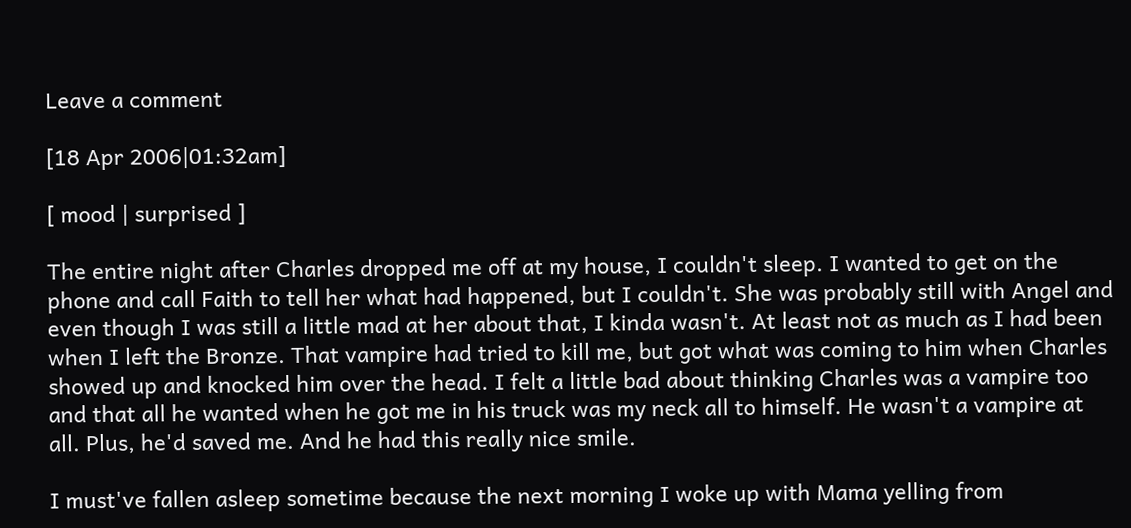Leave a comment

[18 Apr 2006|01:32am]

[ mood | surprised ]

The entire night after Charles dropped me off at my house, I couldn't sleep. I wanted to get on the phone and call Faith to tell her what had happened, but I couldn't. She was probably still with Angel and even though I was still a little mad at her about that, I kinda wasn't. At least not as much as I had been when I left the Bronze. That vampire had tried to kill me, but got what was coming to him when Charles showed up and knocked him over the head. I felt a little bad about thinking Charles was a vampire too and that all he wanted when he got me in his truck was my neck all to himself. He wasn't a vampire at all. Plus, he'd saved me. And he had this really nice smile.

I must've fallen asleep sometime because the next morning I woke up with Mama yelling from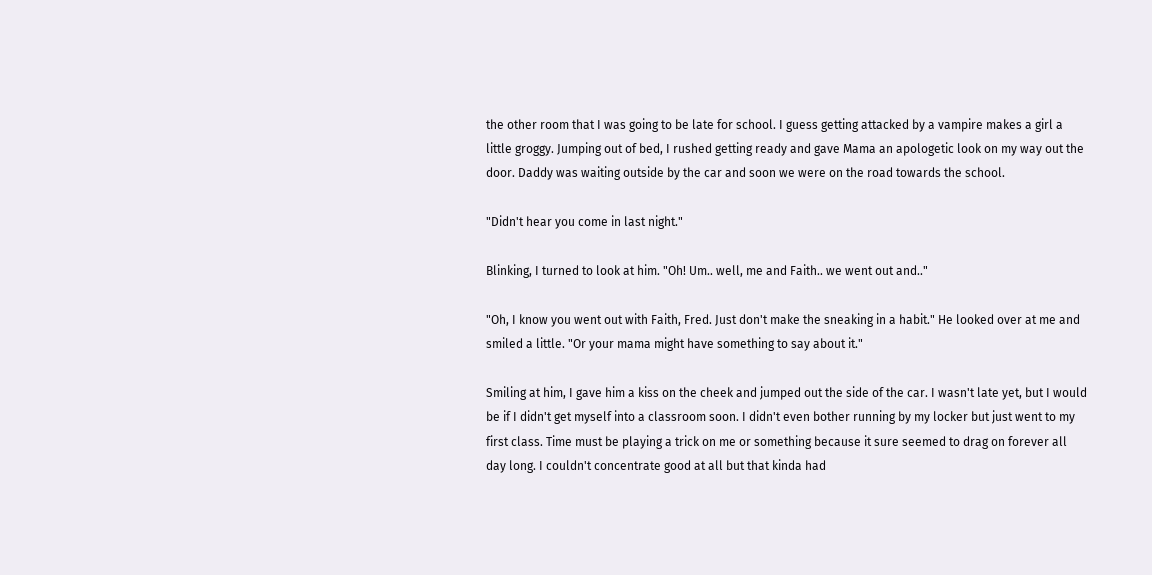the other room that I was going to be late for school. I guess getting attacked by a vampire makes a girl a little groggy. Jumping out of bed, I rushed getting ready and gave Mama an apologetic look on my way out the door. Daddy was waiting outside by the car and soon we were on the road towards the school.

"Didn't hear you come in last night."

Blinking, I turned to look at him. "Oh! Um.. well, me and Faith.. we went out and.."

"Oh, I know you went out with Faith, Fred. Just don't make the sneaking in a habit." He looked over at me and smiled a little. "Or your mama might have something to say about it."

Smiling at him, I gave him a kiss on the cheek and jumped out the side of the car. I wasn't late yet, but I would be if I didn't get myself into a classroom soon. I didn't even bother running by my locker but just went to my first class. Time must be playing a trick on me or something because it sure seemed to drag on forever all day long. I couldn't concentrate good at all but that kinda had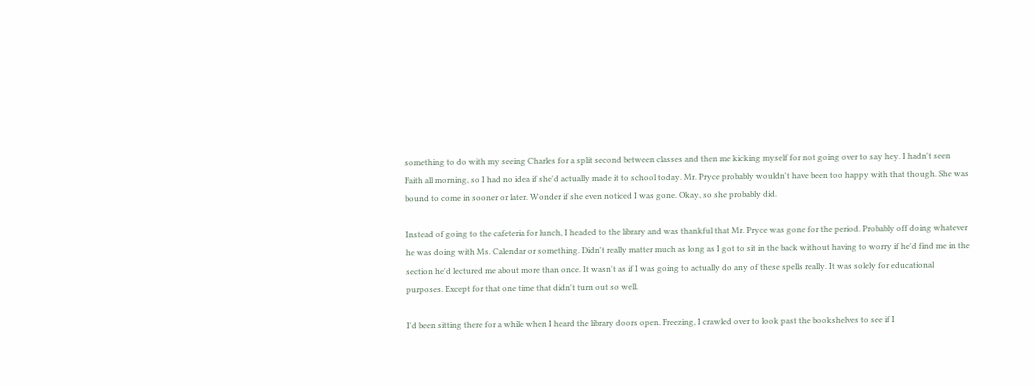something to do with my seeing Charles for a split second between classes and then me kicking myself for not going over to say hey. I hadn't seen Faith all morning, so I had no idea if she'd actually made it to school today. Mr. Pryce probably wouldn't have been too happy with that though. She was bound to come in sooner or later. Wonder if she even noticed I was gone. Okay, so she probably did.

Instead of going to the cafeteria for lunch, I headed to the library and was thankful that Mr. Pryce was gone for the period. Probably off doing whatever he was doing with Ms. Calendar or something. Didn't really matter much as long as I got to sit in the back without having to worry if he'd find me in the section he'd lectured me about more than once. It wasn't as if I was going to actually do any of these spells really. It was solely for educational purposes. Except for that one time that didn't turn out so well.

I'd been sitting there for a while when I heard the library doors open. Freezing, I crawled over to look past the bookshelves to see if I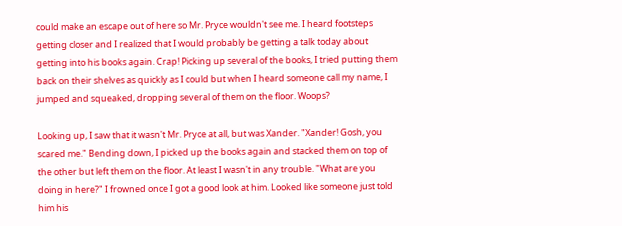could make an escape out of here so Mr. Pryce wouldn't see me. I heard footsteps getting closer and I realized that I would probably be getting a talk today about getting into his books again. Crap! Picking up several of the books, I tried putting them back on their shelves as quickly as I could but when I heard someone call my name, I jumped and squeaked, dropping several of them on the floor. Woops?

Looking up, I saw that it wasn't Mr. Pryce at all, but was Xander. "Xander! Gosh, you scared me." Bending down, I picked up the books again and stacked them on top of the other but left them on the floor. At least I wasn't in any trouble. "What are you doing in here?" I frowned once I got a good look at him. Looked like someone just told him his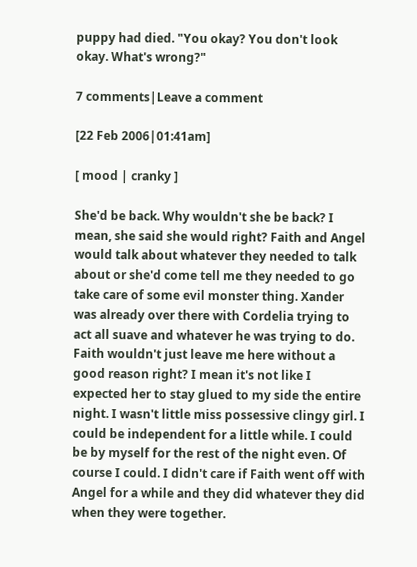puppy had died. "You okay? You don't look okay. What's wrong?"

7 comments|Leave a comment

[22 Feb 2006|01:41am]

[ mood | cranky ]

She'd be back. Why wouldn't she be back? I mean, she said she would right? Faith and Angel would talk about whatever they needed to talk about or she'd come tell me they needed to go take care of some evil monster thing. Xander was already over there with Cordelia trying to act all suave and whatever he was trying to do. Faith wouldn't just leave me here without a good reason right? I mean it's not like I expected her to stay glued to my side the entire night. I wasn't little miss possessive clingy girl. I could be independent for a little while. I could be by myself for the rest of the night even. Of course I could. I didn't care if Faith went off with Angel for a while and they did whatever they did when they were together.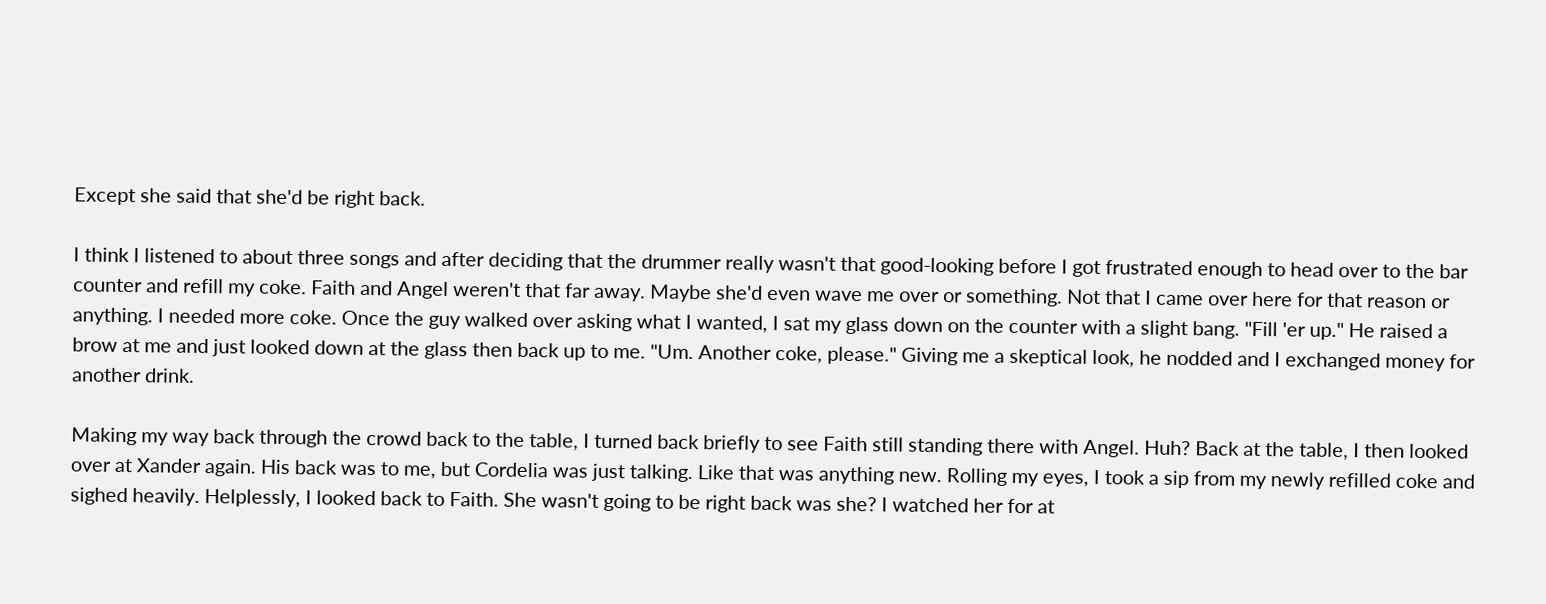Except she said that she'd be right back.

I think I listened to about three songs and after deciding that the drummer really wasn't that good-looking before I got frustrated enough to head over to the bar counter and refill my coke. Faith and Angel weren't that far away. Maybe she'd even wave me over or something. Not that I came over here for that reason or anything. I needed more coke. Once the guy walked over asking what I wanted, I sat my glass down on the counter with a slight bang. "Fill 'er up." He raised a brow at me and just looked down at the glass then back up to me. "Um. Another coke, please." Giving me a skeptical look, he nodded and I exchanged money for another drink.

Making my way back through the crowd back to the table, I turned back briefly to see Faith still standing there with Angel. Huh? Back at the table, I then looked over at Xander again. His back was to me, but Cordelia was just talking. Like that was anything new. Rolling my eyes, I took a sip from my newly refilled coke and sighed heavily. Helplessly, I looked back to Faith. She wasn't going to be right back was she? I watched her for at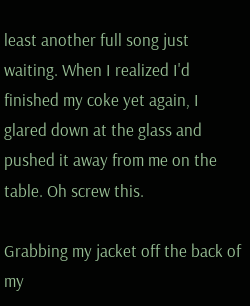least another full song just waiting. When I realized I'd finished my coke yet again, I glared down at the glass and pushed it away from me on the table. Oh screw this.

Grabbing my jacket off the back of my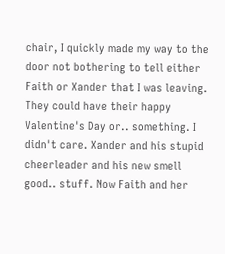chair, I quickly made my way to the door not bothering to tell either Faith or Xander that I was leaving. They could have their happy Valentine's Day or.. something. I didn't care. Xander and his stupid cheerleader and his new smell good.. stuff. Now Faith and her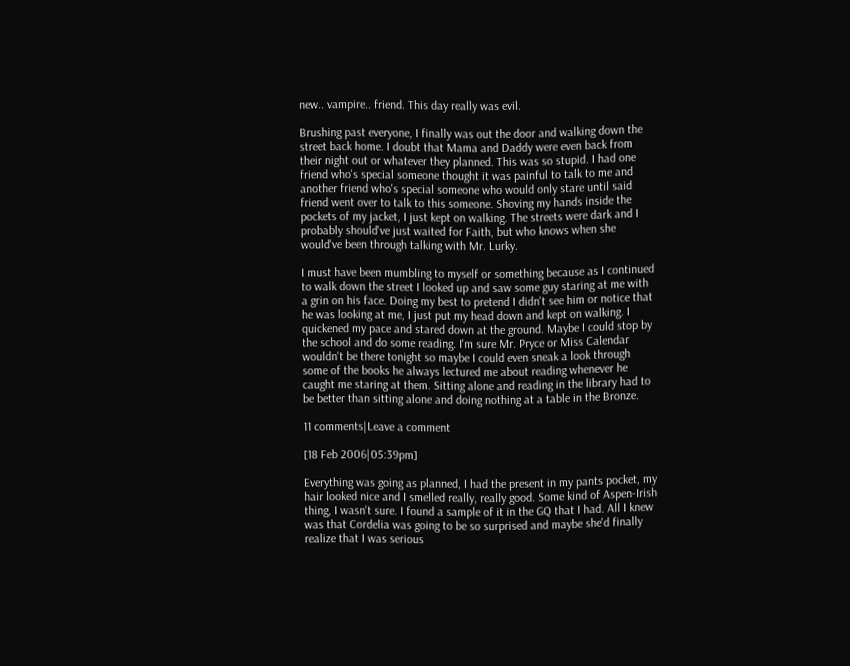new.. vampire.. friend. This day really was evil.

Brushing past everyone, I finally was out the door and walking down the street back home. I doubt that Mama and Daddy were even back from their night out or whatever they planned. This was so stupid. I had one friend who's special someone thought it was painful to talk to me and another friend who's special someone who would only stare until said friend went over to talk to this someone. Shoving my hands inside the pockets of my jacket, I just kept on walking. The streets were dark and I probably should've just waited for Faith, but who knows when she would've been through talking with Mr. Lurky.

I must have been mumbling to myself or something because as I continued to walk down the street I looked up and saw some guy staring at me with a grin on his face. Doing my best to pretend I didn't see him or notice that he was looking at me, I just put my head down and kept on walking. I quickened my pace and stared down at the ground. Maybe I could stop by the school and do some reading. I'm sure Mr. Pryce or Miss Calendar wouldn't be there tonight so maybe I could even sneak a look through some of the books he always lectured me about reading whenever he caught me staring at them. Sitting alone and reading in the library had to be better than sitting alone and doing nothing at a table in the Bronze.

11 comments|Leave a comment

[18 Feb 2006|05:39pm]

Everything was going as planned, I had the present in my pants pocket, my hair looked nice and I smelled really, really good. Some kind of Aspen-Irish thing, I wasn't sure. I found a sample of it in the GQ that I had. All I knew was that Cordelia was going to be so surprised and maybe she'd finally realize that I was serious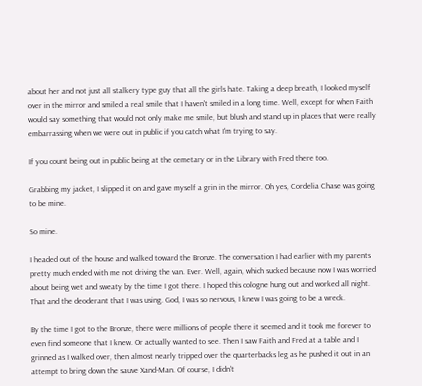about her and not just all stalkery type guy that all the girls hate. Taking a deep breath, I looked myself over in the mirror and smiled a real smile that I haven't smiled in a long time. Well, except for when Faith would say something that would not only make me smile, but blush and stand up in places that were really embarrassing when we were out in public if you catch what I'm trying to say.

If you count being out in public being at the cemetary or in the Library with Fred there too.

Grabbing my jacket, I slipped it on and gave myself a grin in the mirror. Oh yes, Cordelia Chase was going to be mine.

So mine.

I headed out of the house and walked toward the Bronze. The conversation I had earlier with my parents pretty much ended with me not driving the van. Ever. Well, again, which sucked because now I was worried about being wet and sweaty by the time I got there. I hoped this cologne hung out and worked all night. That and the deoderant that I was using. God, I was so nervous, I knew I was going to be a wreck.

By the time I got to the Bronze, there were millions of people there it seemed and it took me forever to even find someone that I knew. Or actually wanted to see. Then I saw Faith and Fred at a table and I grinned as I walked over, then almost nearly tripped over the quarterbacks leg as he pushed it out in an attempt to bring down the sauve Xand-Man. Of course, I didn't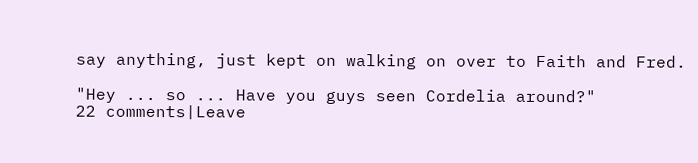say anything, just kept on walking on over to Faith and Fred.

"Hey ... so ... Have you guys seen Cordelia around?"
22 comments|Leave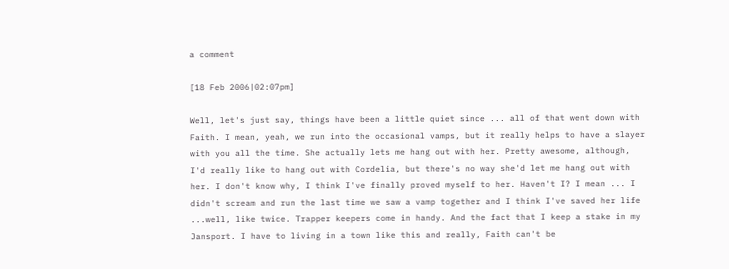a comment

[18 Feb 2006|02:07pm]

Well, let's just say, things have been a little quiet since ... all of that went down with Faith. I mean, yeah, we run into the occasional vamps, but it really helps to have a slayer with you all the time. She actually lets me hang out with her. Pretty awesome, although, I'd really like to hang out with Cordelia, but there's no way she'd let me hang out with her. I don't know why, I think I've finally proved myself to her. Haven't I? I mean ... I didn't scream and run the last time we saw a vamp together and I think I've saved her life ...well, like twice. Trapper keepers come in handy. And the fact that I keep a stake in my Jansport. I have to living in a town like this and really, Faith can't be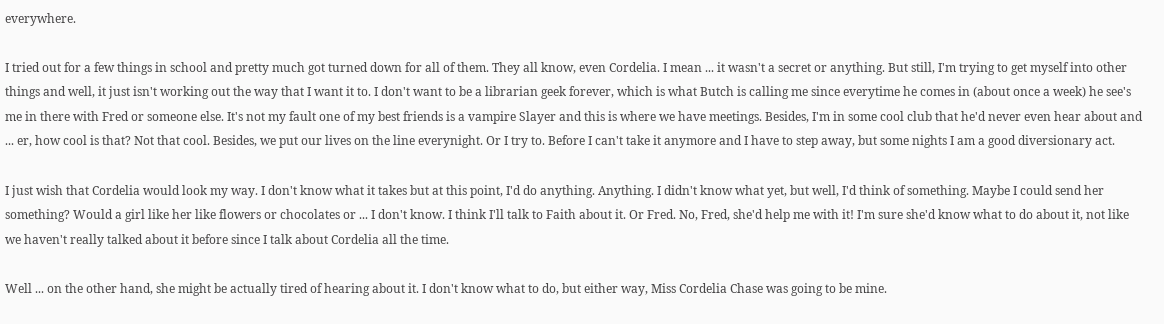everywhere.

I tried out for a few things in school and pretty much got turned down for all of them. They all know, even Cordelia. I mean ... it wasn't a secret or anything. But still, I'm trying to get myself into other things and well, it just isn't working out the way that I want it to. I don't want to be a librarian geek forever, which is what Butch is calling me since everytime he comes in (about once a week) he see's me in there with Fred or someone else. It's not my fault one of my best friends is a vampire Slayer and this is where we have meetings. Besides, I'm in some cool club that he'd never even hear about and ... er, how cool is that? Not that cool. Besides, we put our lives on the line everynight. Or I try to. Before I can't take it anymore and I have to step away, but some nights I am a good diversionary act.

I just wish that Cordelia would look my way. I don't know what it takes but at this point, I'd do anything. Anything. I didn't know what yet, but well, I'd think of something. Maybe I could send her something? Would a girl like her like flowers or chocolates or ... I don't know. I think I'll talk to Faith about it. Or Fred. No, Fred, she'd help me with it! I'm sure she'd know what to do about it, not like we haven't really talked about it before since I talk about Cordelia all the time.

Well ... on the other hand, she might be actually tired of hearing about it. I don't know what to do, but either way, Miss Cordelia Chase was going to be mine.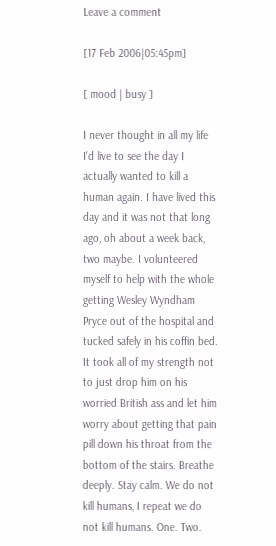Leave a comment

[17 Feb 2006|05:45pm]

[ mood | busy ]

I never thought in all my life I'd live to see the day I actually wanted to kill a human again. I have lived this day and it was not that long ago, oh about a week back, two maybe. I volunteered myself to help with the whole getting Wesley Wyndham Pryce out of the hospital and tucked safely in his coffin bed. It took all of my strength not to just drop him on his worried British ass and let him worry about getting that pain pill down his throat from the bottom of the stairs. Breathe deeply. Stay calm. We do not kill humans, I repeat we do not kill humans. One. Two.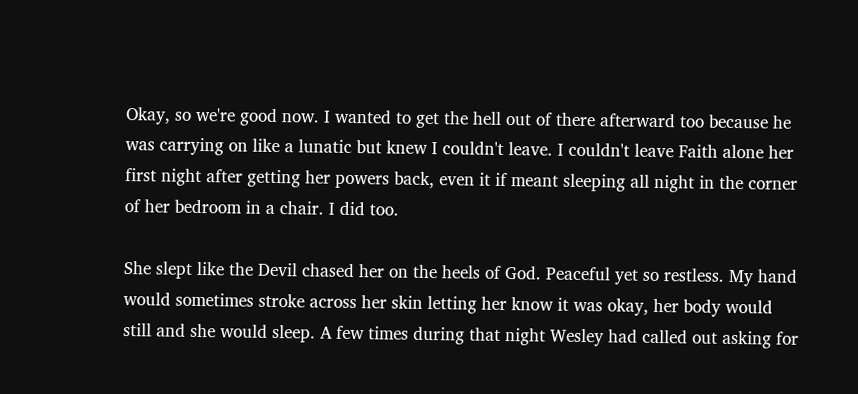Okay, so we're good now. I wanted to get the hell out of there afterward too because he was carrying on like a lunatic but knew I couldn't leave. I couldn't leave Faith alone her first night after getting her powers back, even it if meant sleeping all night in the corner of her bedroom in a chair. I did too.

She slept like the Devil chased her on the heels of God. Peaceful yet so restless. My hand would sometimes stroke across her skin letting her know it was okay, her body would still and she would sleep. A few times during that night Wesley had called out asking for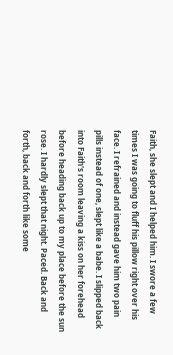Faith, she slept and I helped him. I swore a few times I was going to fluff his pillow right over his face. I refrained and instead gave him two pain pills instead of one, slept like a babe. I slipped back into Faith's room leaving a kiss on her forehead before heading back up to my place before the sun rose. I hardly slept that night. Paced. Back and forth, back and forth like some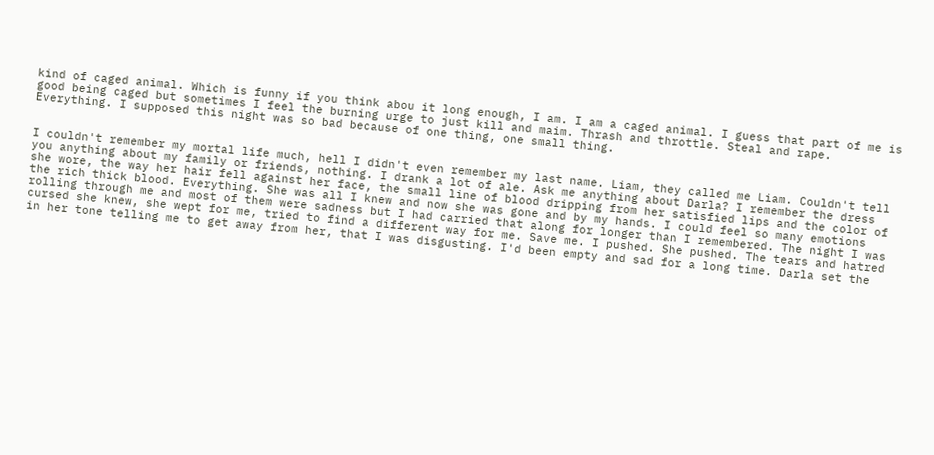kind of caged animal. Which is funny if you think abou it long enough, I am. I am a caged animal. I guess that part of me is good being caged but sometimes I feel the burning urge to just kill and maim. Thrash and throttle. Steal and rape. Everything. I supposed this night was so bad because of one thing, one small thing.


I couldn't remember my mortal life much, hell I didn't even remember my last name. Liam, they called me Liam. Couldn't tell you anything about my family or friends, nothing. I drank a lot of ale. Ask me anything about Darla? I remember the dress she wore, the way her hair fell against her face, the small line of blood dripping from her satisfied lips and the color of the rich thick blood. Everything. She was all I knew and now she was gone and by my hands. I could feel so many emotions rolling through me and most of them were sadness but I had carried that along for longer than I remembered. The night I was cursed she knew, she wept for me, tried to find a different way for me. Save me. I pushed. She pushed. The tears and hatred in her tone telling me to get away from her, that I was disgusting. I'd been empty and sad for a long time. Darla set the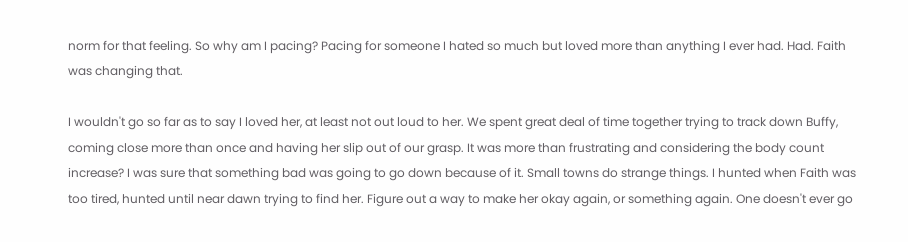norm for that feeling. So why am I pacing? Pacing for someone I hated so much but loved more than anything I ever had. Had. Faith was changing that.

I wouldn't go so far as to say I loved her, at least not out loud to her. We spent great deal of time together trying to track down Buffy, coming close more than once and having her slip out of our grasp. It was more than frustrating and considering the body count increase? I was sure that something bad was going to go down because of it. Small towns do strange things. I hunted when Faith was too tired, hunted until near dawn trying to find her. Figure out a way to make her okay again, or something again. One doesn't ever go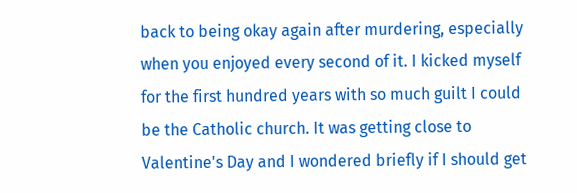back to being okay again after murdering, especially when you enjoyed every second of it. I kicked myself for the first hundred years with so much guilt I could be the Catholic church. It was getting close to Valentine's Day and I wondered briefly if I should get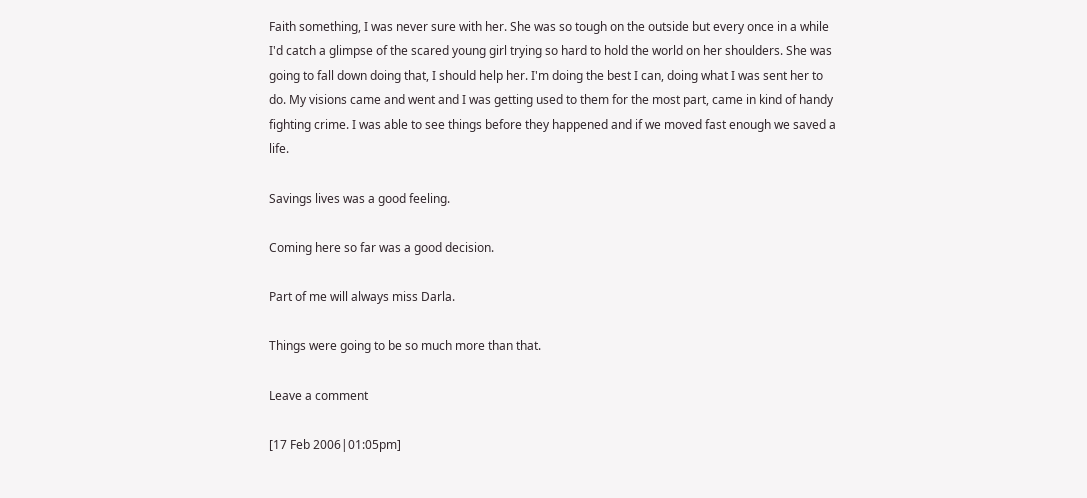Faith something, I was never sure with her. She was so tough on the outside but every once in a while I'd catch a glimpse of the scared young girl trying so hard to hold the world on her shoulders. She was going to fall down doing that, I should help her. I'm doing the best I can, doing what I was sent her to do. My visions came and went and I was getting used to them for the most part, came in kind of handy fighting crime. I was able to see things before they happened and if we moved fast enough we saved a life.

Savings lives was a good feeling.

Coming here so far was a good decision.

Part of me will always miss Darla.

Things were going to be so much more than that.

Leave a comment

[17 Feb 2006|01:05pm]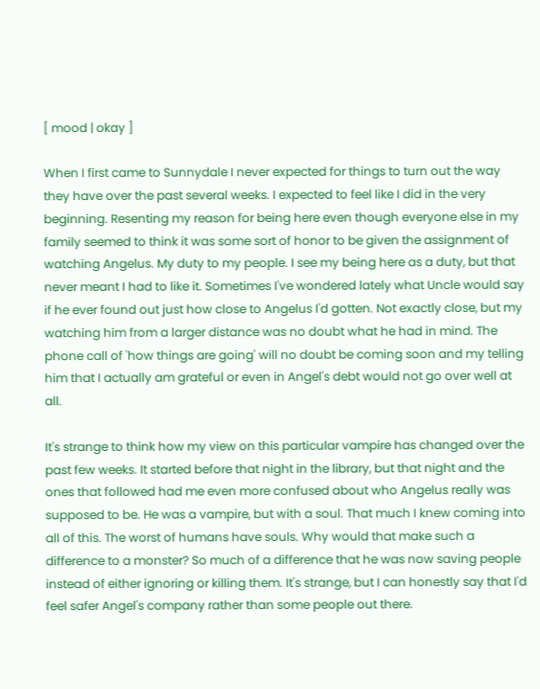[ mood | okay ]

When I first came to Sunnydale I never expected for things to turn out the way they have over the past several weeks. I expected to feel like I did in the very beginning. Resenting my reason for being here even though everyone else in my family seemed to think it was some sort of honor to be given the assignment of watching Angelus. My duty to my people. I see my being here as a duty, but that never meant I had to like it. Sometimes I've wondered lately what Uncle would say if he ever found out just how close to Angelus I'd gotten. Not exactly close, but my watching him from a larger distance was no doubt what he had in mind. The phone call of 'how things are going' will no doubt be coming soon and my telling him that I actually am grateful or even in Angel's debt would not go over well at all.

It's strange to think how my view on this particular vampire has changed over the past few weeks. It started before that night in the library, but that night and the ones that followed had me even more confused about who Angelus really was supposed to be. He was a vampire, but with a soul. That much I knew coming into all of this. The worst of humans have souls. Why would that make such a difference to a monster? So much of a difference that he was now saving people instead of either ignoring or killing them. It's strange, but I can honestly say that I'd feel safer Angel's company rather than some people out there.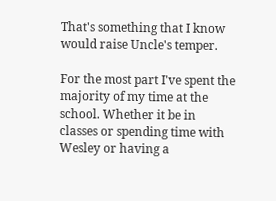That's something that I know would raise Uncle's temper.

For the most part I've spent the majority of my time at the school. Whether it be in classes or spending time with Wesley or having a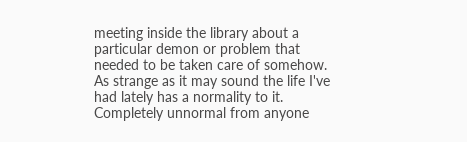meeting inside the library about a particular demon or problem that needed to be taken care of somehow. As strange as it may sound the life I've had lately has a normality to it. Completely unnormal from anyone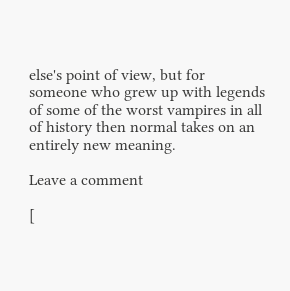else's point of view, but for someone who grew up with legends of some of the worst vampires in all of history then normal takes on an entirely new meaning.

Leave a comment

[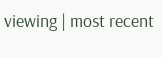viewing | most recent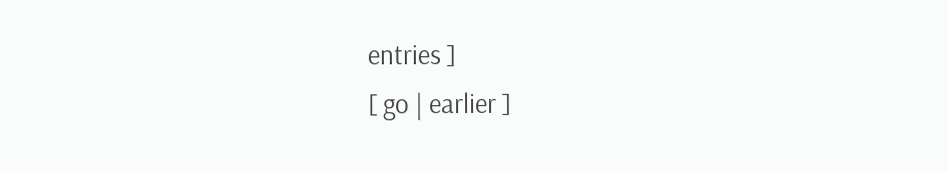entries ]
[ go | earlier ]